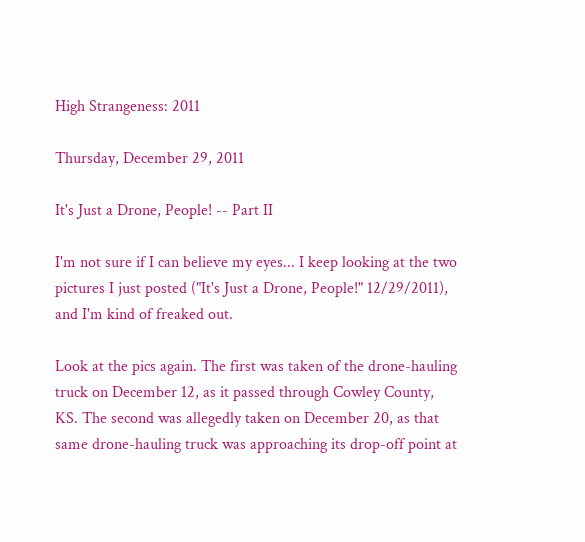High Strangeness: 2011

Thursday, December 29, 2011

It's Just a Drone, People! -- Part II

I'm not sure if I can believe my eyes... I keep looking at the two pictures I just posted ("It's Just a Drone, People!" 12/29/2011), and I'm kind of freaked out.

Look at the pics again. The first was taken of the drone-hauling truck on December 12, as it passed through Cowley County, KS. The second was allegedly taken on December 20, as that same drone-hauling truck was approaching its drop-off point at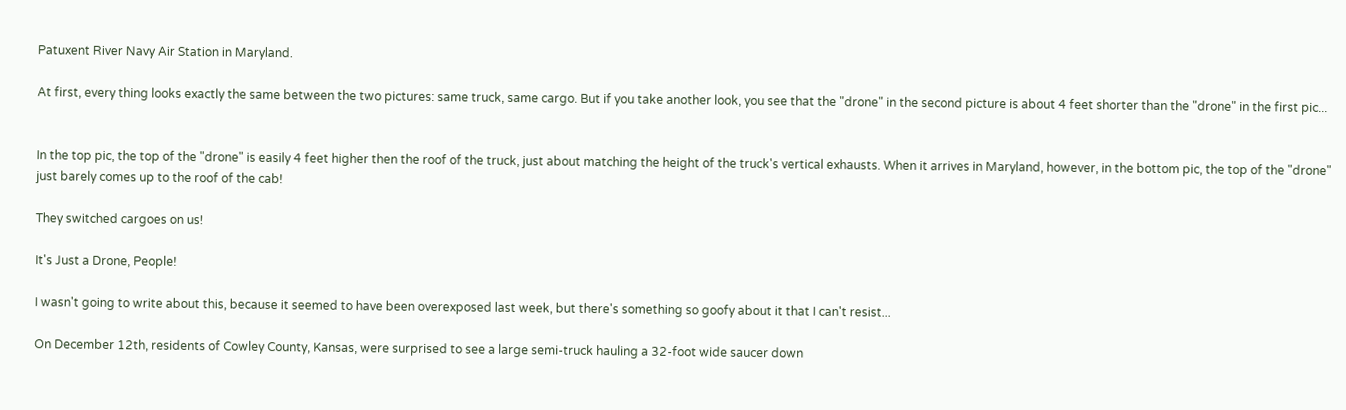Patuxent River Navy Air Station in Maryland.

At first, every thing looks exactly the same between the two pictures: same truck, same cargo. But if you take another look, you see that the "drone" in the second picture is about 4 feet shorter than the "drone" in the first pic...


In the top pic, the top of the "drone" is easily 4 feet higher then the roof of the truck, just about matching the height of the truck's vertical exhausts. When it arrives in Maryland, however, in the bottom pic, the top of the "drone" just barely comes up to the roof of the cab!

They switched cargoes on us!

It's Just a Drone, People!

I wasn't going to write about this, because it seemed to have been overexposed last week, but there's something so goofy about it that I can't resist...

On December 12th, residents of Cowley County, Kansas, were surprised to see a large semi-truck hauling a 32-foot wide saucer down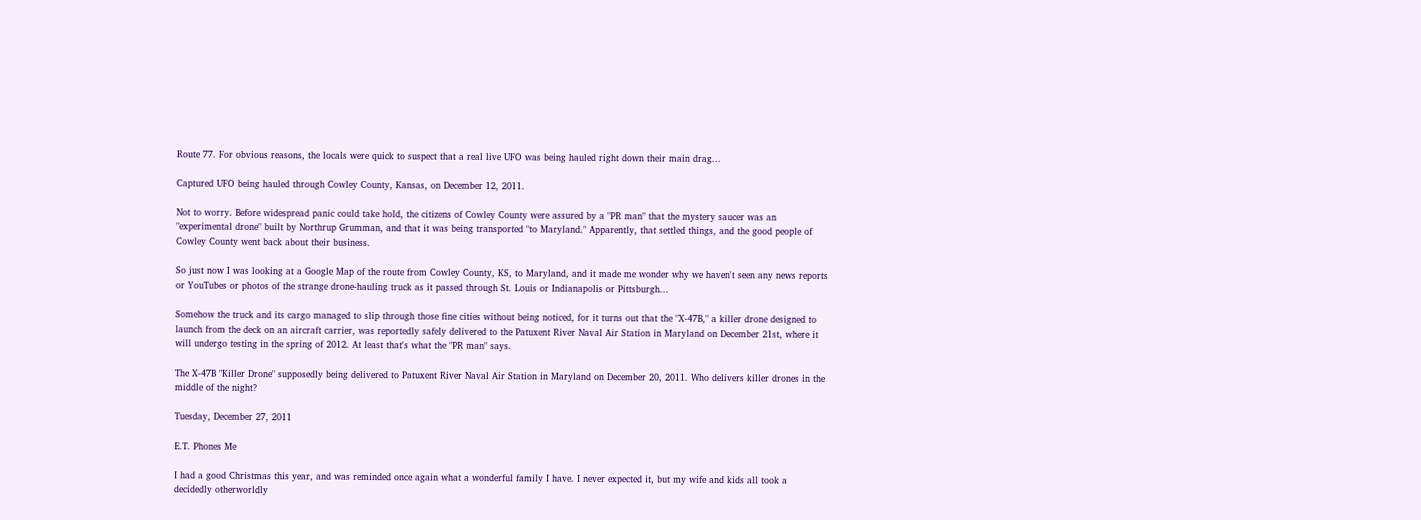Route 77. For obvious reasons, the locals were quick to suspect that a real live UFO was being hauled right down their main drag...

Captured UFO being hauled through Cowley County, Kansas, on December 12, 2011.

Not to worry. Before widespread panic could take hold, the citizens of Cowley County were assured by a "PR man" that the mystery saucer was an "experimental drone" built by Northrup Grumman, and that it was being transported "to Maryland." Apparently, that settled things, and the good people of Cowley County went back about their business.

So just now I was looking at a Google Map of the route from Cowley County, KS, to Maryland, and it made me wonder why we haven't seen any news reports or YouTubes or photos of the strange drone-hauling truck as it passed through St. Louis or Indianapolis or Pittsburgh...

Somehow the truck and its cargo managed to slip through those fine cities without being noticed, for it turns out that the "X-47B," a killer drone designed to launch from the deck on an aircraft carrier, was reportedly safely delivered to the Patuxent River Naval Air Station in Maryland on December 21st, where it will undergo testing in the spring of 2012. At least that's what the "PR man" says.

The X-47B "Killer Drone" supposedly being delivered to Patuxent River Naval Air Station in Maryland on December 20, 2011. Who delivers killer drones in the middle of the night?

Tuesday, December 27, 2011

E.T. Phones Me

I had a good Christmas this year, and was reminded once again what a wonderful family I have. I never expected it, but my wife and kids all took a decidedly otherworldly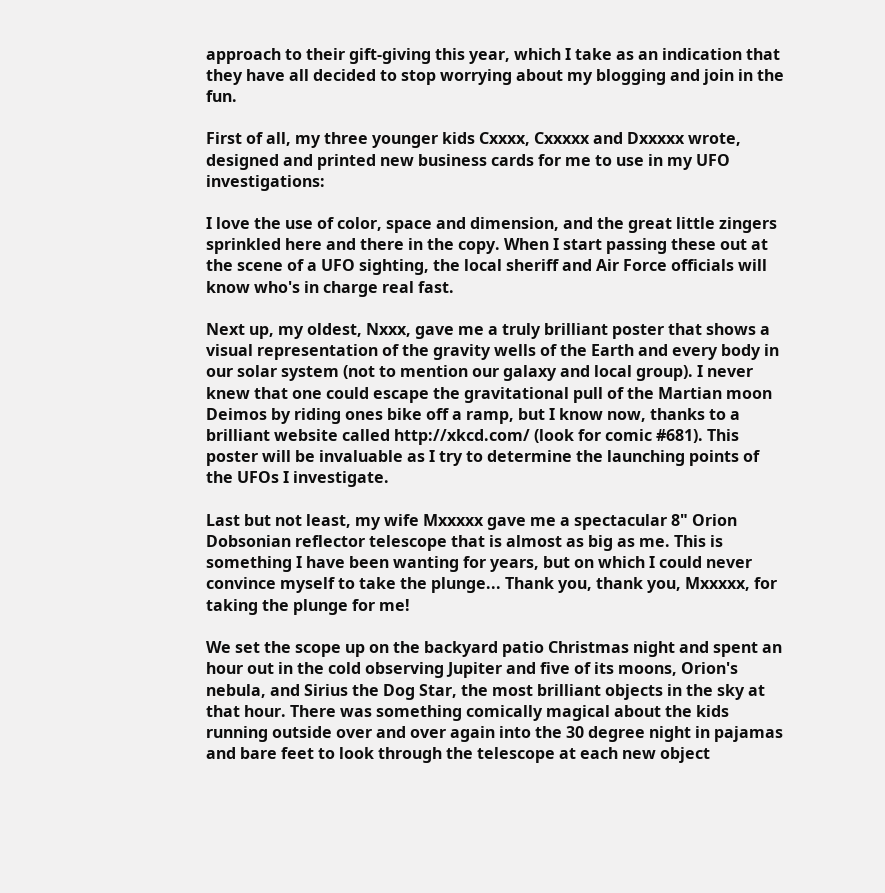approach to their gift-giving this year, which I take as an indication that they have all decided to stop worrying about my blogging and join in the fun.

First of all, my three younger kids Cxxxx, Cxxxxx and Dxxxxx wrote, designed and printed new business cards for me to use in my UFO investigations:

I love the use of color, space and dimension, and the great little zingers sprinkled here and there in the copy. When I start passing these out at the scene of a UFO sighting, the local sheriff and Air Force officials will know who's in charge real fast.

Next up, my oldest, Nxxx, gave me a truly brilliant poster that shows a visual representation of the gravity wells of the Earth and every body in our solar system (not to mention our galaxy and local group). I never knew that one could escape the gravitational pull of the Martian moon Deimos by riding ones bike off a ramp, but I know now, thanks to a brilliant website called http://xkcd.com/ (look for comic #681). This poster will be invaluable as I try to determine the launching points of the UFOs I investigate.

Last but not least, my wife Mxxxxx gave me a spectacular 8" Orion Dobsonian reflector telescope that is almost as big as me. This is something I have been wanting for years, but on which I could never convince myself to take the plunge... Thank you, thank you, Mxxxxx, for taking the plunge for me!

We set the scope up on the backyard patio Christmas night and spent an hour out in the cold observing Jupiter and five of its moons, Orion's nebula, and Sirius the Dog Star, the most brilliant objects in the sky at that hour. There was something comically magical about the kids running outside over and over again into the 30 degree night in pajamas and bare feet to look through the telescope at each new object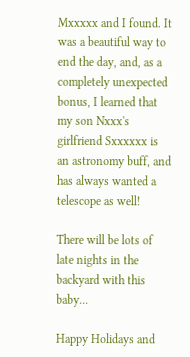Mxxxxx and I found. It was a beautiful way to end the day, and, as a completely unexpected bonus, I learned that my son Nxxx's girlfriend Sxxxxxx is an astronomy buff, and has always wanted a telescope as well!

There will be lots of late nights in the backyard with this baby...

Happy Holidays and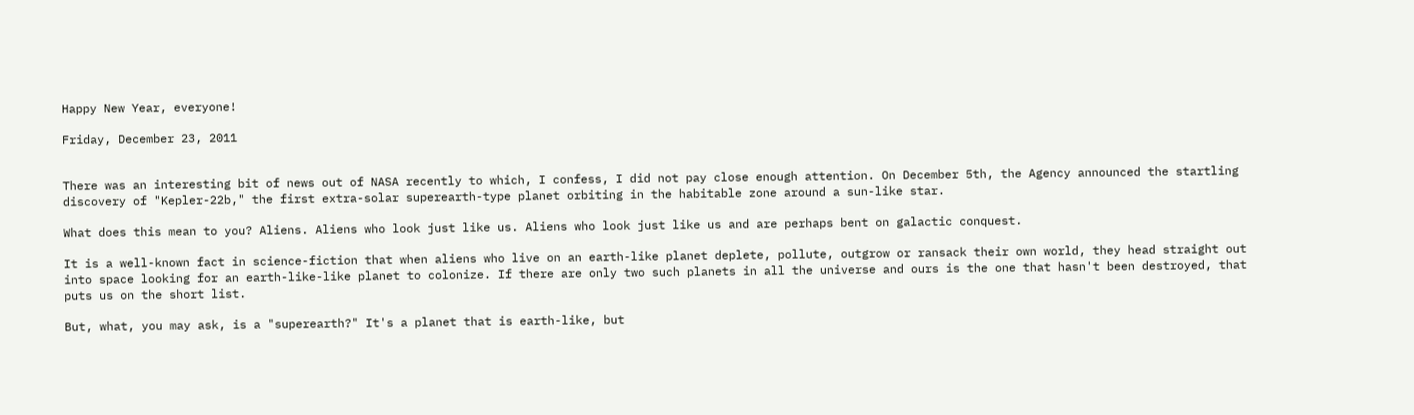Happy New Year, everyone!

Friday, December 23, 2011


There was an interesting bit of news out of NASA recently to which, I confess, I did not pay close enough attention. On December 5th, the Agency announced the startling discovery of "Kepler-22b," the first extra-solar superearth-type planet orbiting in the habitable zone around a sun-like star.

What does this mean to you? Aliens. Aliens who look just like us. Aliens who look just like us and are perhaps bent on galactic conquest.

It is a well-known fact in science-fiction that when aliens who live on an earth-like planet deplete, pollute, outgrow or ransack their own world, they head straight out into space looking for an earth-like-like planet to colonize. If there are only two such planets in all the universe and ours is the one that hasn't been destroyed, that puts us on the short list.

But, what, you may ask, is a "superearth?" It's a planet that is earth-like, but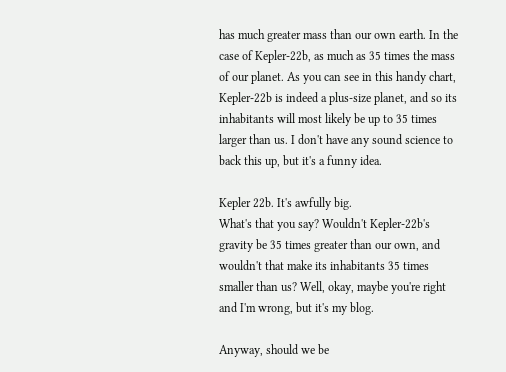has much greater mass than our own earth. In the case of Kepler-22b, as much as 35 times the mass of our planet. As you can see in this handy chart, Kepler-22b is indeed a plus-size planet, and so its inhabitants will most likely be up to 35 times larger than us. I don't have any sound science to back this up, but it's a funny idea.

Kepler 22b. It's awfully big.
What's that you say? Wouldn't Kepler-22b's gravity be 35 times greater than our own, and wouldn't that make its inhabitants 35 times smaller than us? Well, okay, maybe you're right and I'm wrong, but it's my blog.

Anyway, should we be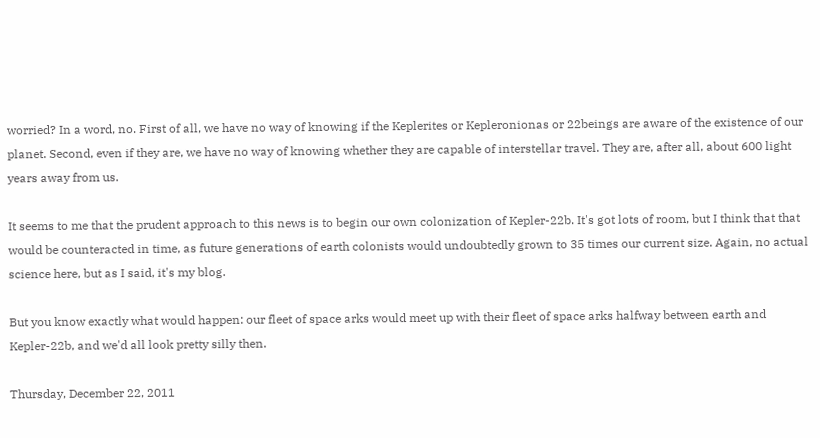worried? In a word, no. First of all, we have no way of knowing if the Keplerites or Kepleronionas or 22beings are aware of the existence of our planet. Second, even if they are, we have no way of knowing whether they are capable of interstellar travel. They are, after all, about 600 light years away from us.

It seems to me that the prudent approach to this news is to begin our own colonization of Kepler-22b. It's got lots of room, but I think that that would be counteracted in time, as future generations of earth colonists would undoubtedly grown to 35 times our current size. Again, no actual science here, but as I said, it's my blog.

But you know exactly what would happen: our fleet of space arks would meet up with their fleet of space arks halfway between earth and Kepler-22b, and we'd all look pretty silly then.

Thursday, December 22, 2011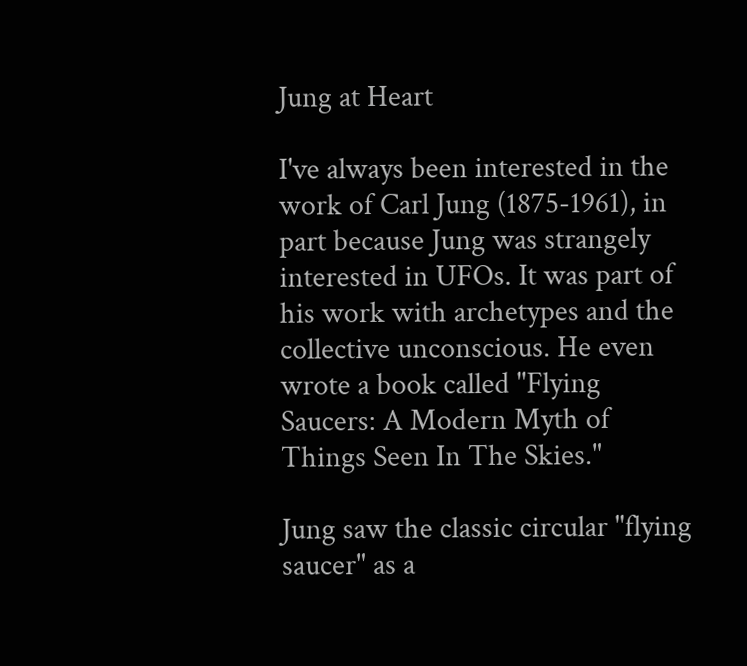Jung at Heart

I've always been interested in the work of Carl Jung (1875-1961), in part because Jung was strangely interested in UFOs. It was part of his work with archetypes and the collective unconscious. He even wrote a book called "Flying Saucers: A Modern Myth of Things Seen In The Skies."

Jung saw the classic circular "flying saucer" as a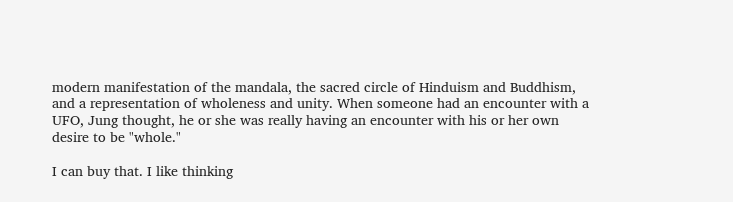modern manifestation of the mandala, the sacred circle of Hinduism and Buddhism, and a representation of wholeness and unity. When someone had an encounter with a UFO, Jung thought, he or she was really having an encounter with his or her own desire to be "whole."

I can buy that. I like thinking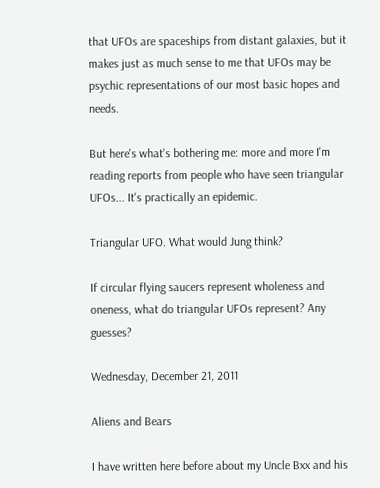that UFOs are spaceships from distant galaxies, but it makes just as much sense to me that UFOs may be psychic representations of our most basic hopes and needs.

But here's what's bothering me: more and more I'm reading reports from people who have seen triangular UFOs... It's practically an epidemic.

Triangular UFO. What would Jung think?

If circular flying saucers represent wholeness and oneness, what do triangular UFOs represent? Any guesses?

Wednesday, December 21, 2011

Aliens and Bears

I have written here before about my Uncle Bxx and his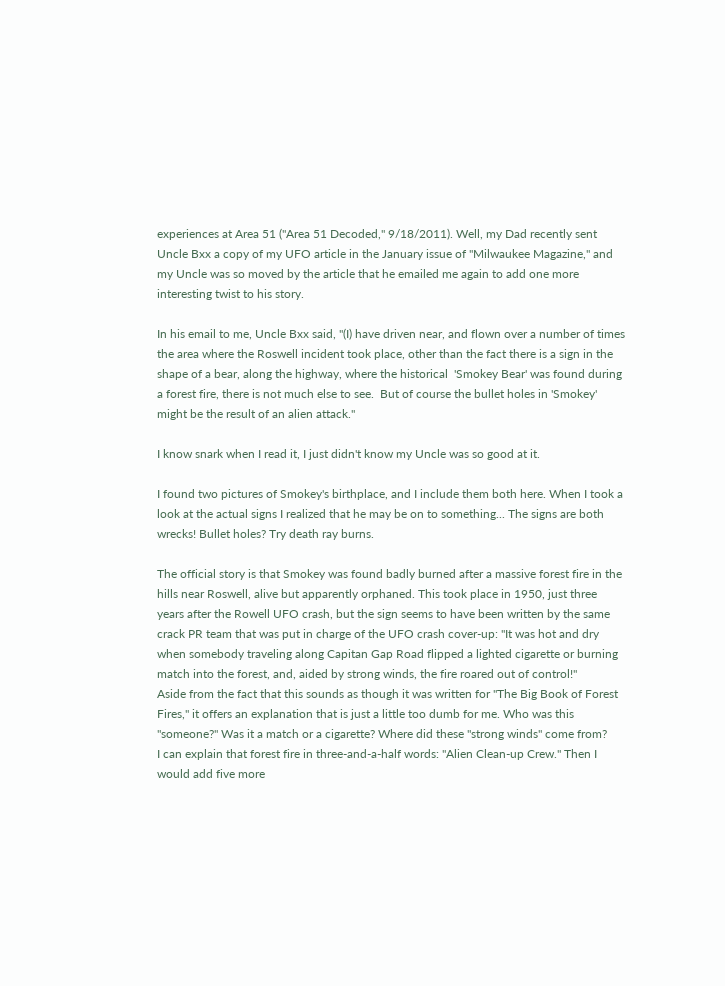experiences at Area 51 ("Area 51 Decoded," 9/18/2011). Well, my Dad recently sent Uncle Bxx a copy of my UFO article in the January issue of "Milwaukee Magazine," and my Uncle was so moved by the article that he emailed me again to add one more interesting twist to his story.

In his email to me, Uncle Bxx said, "(I) have driven near, and flown over a number of times the area where the Roswell incident took place, other than the fact there is a sign in the shape of a bear, along the highway, where the historical  'Smokey Bear' was found during a forest fire, there is not much else to see.  But of course the bullet holes in 'Smokey' might be the result of an alien attack."

I know snark when I read it, I just didn't know my Uncle was so good at it.

I found two pictures of Smokey's birthplace, and I include them both here. When I took a look at the actual signs I realized that he may be on to something... The signs are both wrecks! Bullet holes? Try death ray burns.

The official story is that Smokey was found badly burned after a massive forest fire in the hills near Roswell, alive but apparently orphaned. This took place in 1950, just three years after the Rowell UFO crash, but the sign seems to have been written by the same crack PR team that was put in charge of the UFO crash cover-up: "It was hot and dry when somebody traveling along Capitan Gap Road flipped a lighted cigarette or burning match into the forest, and, aided by strong winds, the fire roared out of control!"
Aside from the fact that this sounds as though it was written for "The Big Book of Forest Fires," it offers an explanation that is just a little too dumb for me. Who was this "someone?" Was it a match or a cigarette? Where did these "strong winds" come from?
I can explain that forest fire in three-and-a-half words: "Alien Clean-up Crew." Then I would add five more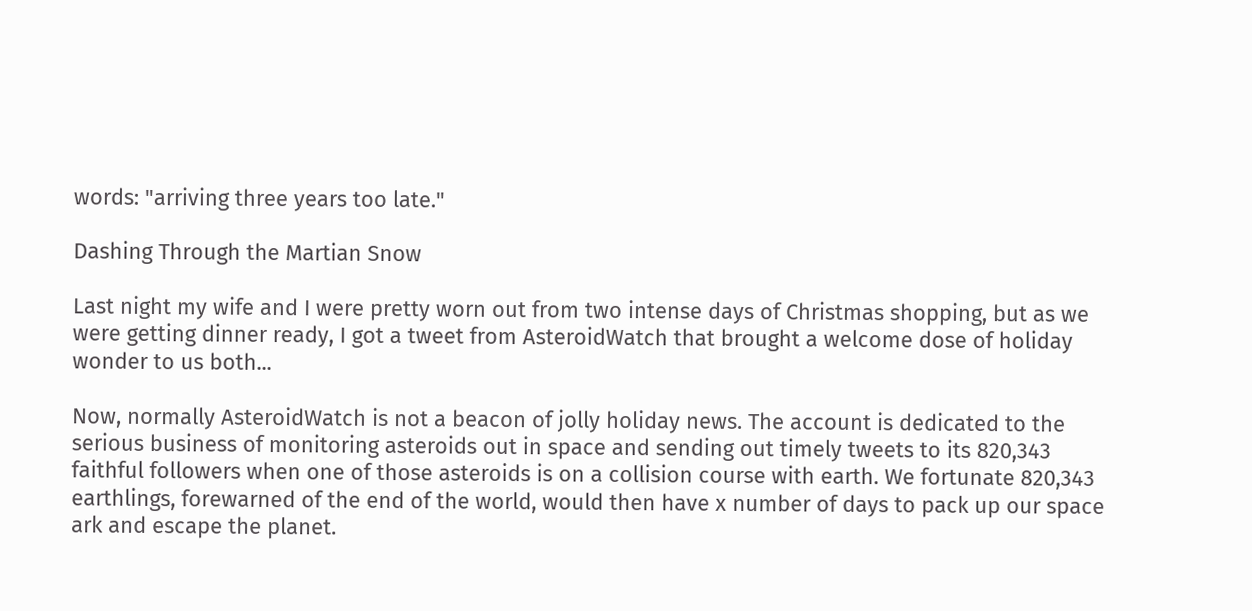words: "arriving three years too late."

Dashing Through the Martian Snow

Last night my wife and I were pretty worn out from two intense days of Christmas shopping, but as we were getting dinner ready, I got a tweet from AsteroidWatch that brought a welcome dose of holiday wonder to us both...

Now, normally AsteroidWatch is not a beacon of jolly holiday news. The account is dedicated to the serious business of monitoring asteroids out in space and sending out timely tweets to its 820,343 faithful followers when one of those asteroids is on a collision course with earth. We fortunate 820,343 earthlings, forewarned of the end of the world, would then have x number of days to pack up our space ark and escape the planet.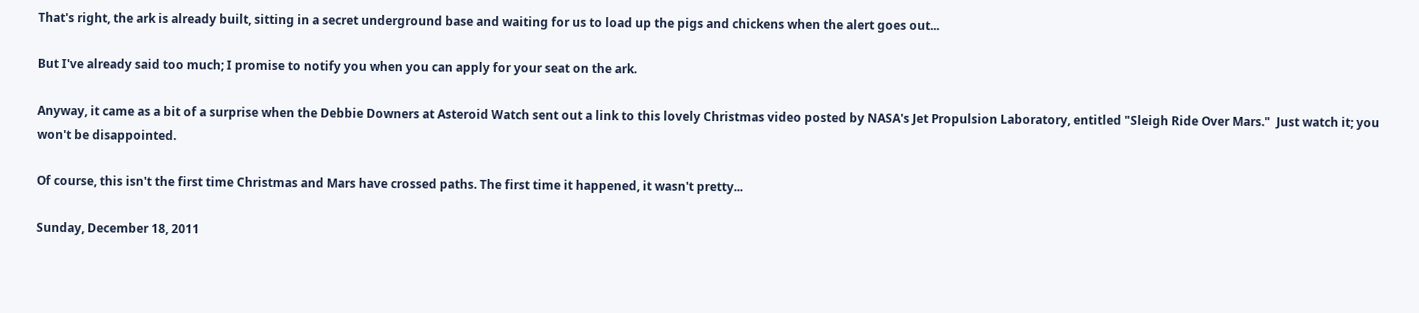That's right, the ark is already built, sitting in a secret underground base and waiting for us to load up the pigs and chickens when the alert goes out...

But I've already said too much; I promise to notify you when you can apply for your seat on the ark.

Anyway, it came as a bit of a surprise when the Debbie Downers at Asteroid Watch sent out a link to this lovely Christmas video posted by NASA's Jet Propulsion Laboratory, entitled "Sleigh Ride Over Mars."  Just watch it; you won't be disappointed.

Of course, this isn't the first time Christmas and Mars have crossed paths. The first time it happened, it wasn't pretty...

Sunday, December 18, 2011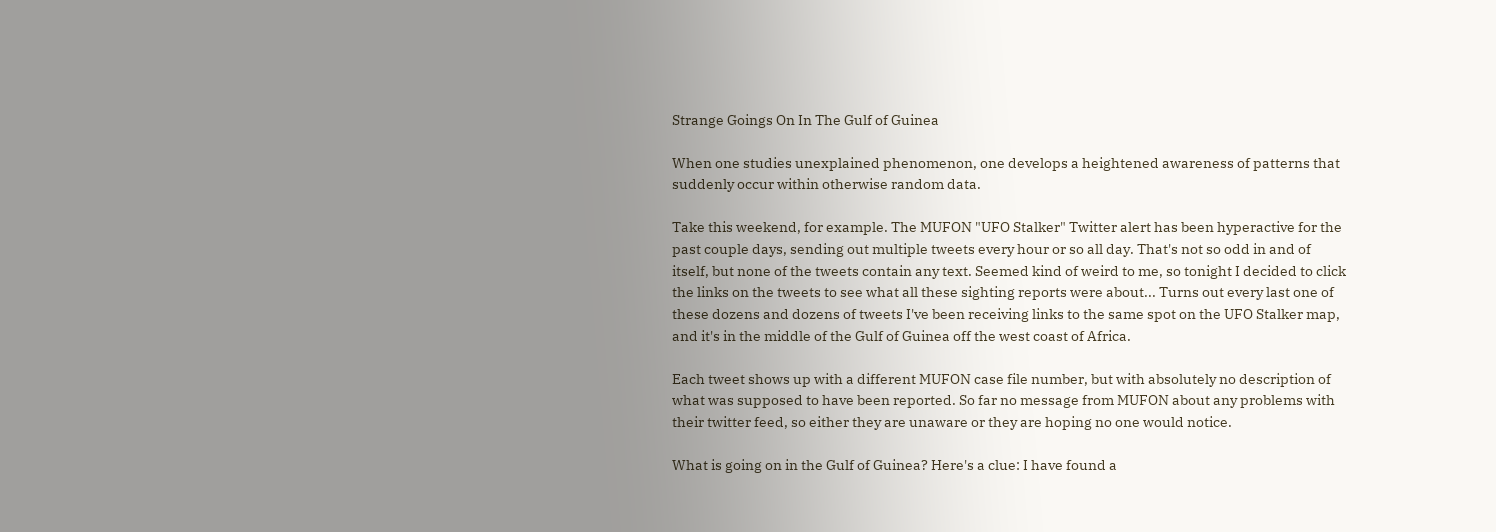Strange Goings On In The Gulf of Guinea

When one studies unexplained phenomenon, one develops a heightened awareness of patterns that suddenly occur within otherwise random data.

Take this weekend, for example. The MUFON "UFO Stalker" Twitter alert has been hyperactive for the past couple days, sending out multiple tweets every hour or so all day. That's not so odd in and of itself, but none of the tweets contain any text. Seemed kind of weird to me, so tonight I decided to click the links on the tweets to see what all these sighting reports were about... Turns out every last one of these dozens and dozens of tweets I've been receiving links to the same spot on the UFO Stalker map, and it's in the middle of the Gulf of Guinea off the west coast of Africa.

Each tweet shows up with a different MUFON case file number, but with absolutely no description of what was supposed to have been reported. So far no message from MUFON about any problems with their twitter feed, so either they are unaware or they are hoping no one would notice.

What is going on in the Gulf of Guinea? Here's a clue: I have found a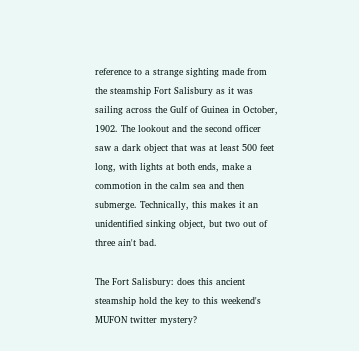reference to a strange sighting made from the steamship Fort Salisbury as it was sailing across the Gulf of Guinea in October, 1902. The lookout and the second officer saw a dark object that was at least 500 feet long, with lights at both ends, make a commotion in the calm sea and then submerge. Technically, this makes it an unidentified sinking object, but two out of three ain't bad.

The Fort Salisbury: does this ancient steamship hold the key to this weekend's MUFON twitter mystery?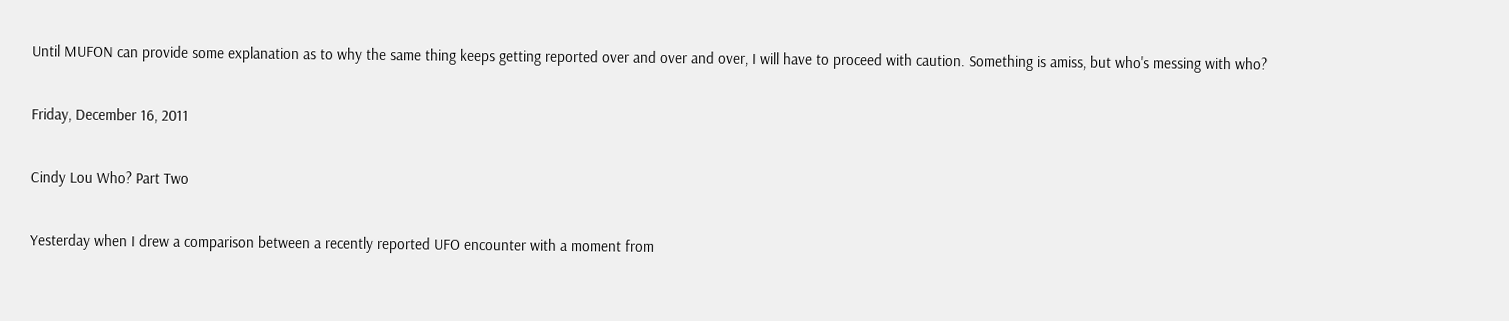Until MUFON can provide some explanation as to why the same thing keeps getting reported over and over and over, I will have to proceed with caution. Something is amiss, but who's messing with who?

Friday, December 16, 2011

Cindy Lou Who? Part Two

Yesterday when I drew a comparison between a recently reported UFO encounter with a moment from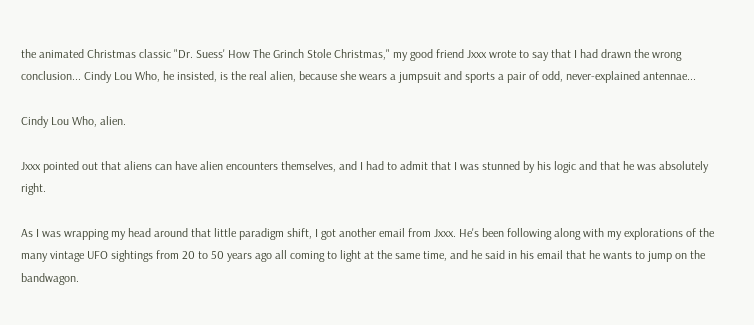the animated Christmas classic "Dr. Suess' How The Grinch Stole Christmas," my good friend Jxxx wrote to say that I had drawn the wrong conclusion... Cindy Lou Who, he insisted, is the real alien, because she wears a jumpsuit and sports a pair of odd, never-explained antennae...

Cindy Lou Who, alien.

Jxxx pointed out that aliens can have alien encounters themselves, and I had to admit that I was stunned by his logic and that he was absolutely right.

As I was wrapping my head around that little paradigm shift, I got another email from Jxxx. He's been following along with my explorations of the many vintage UFO sightings from 20 to 50 years ago all coming to light at the same time, and he said in his email that he wants to jump on the bandwagon.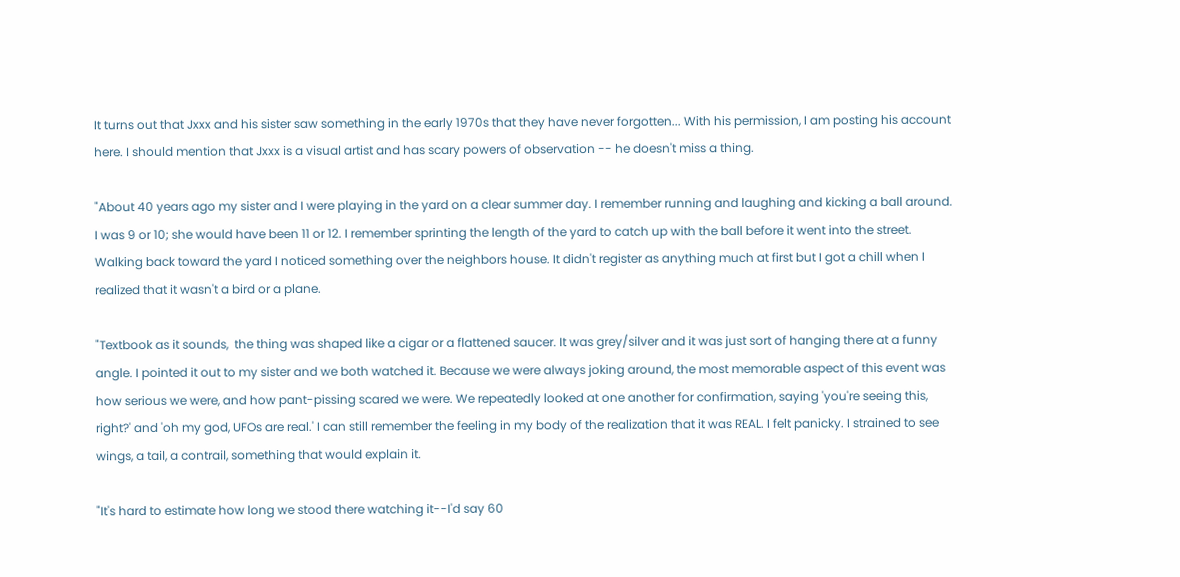It turns out that Jxxx and his sister saw something in the early 1970s that they have never forgotten... With his permission, I am posting his account here. I should mention that Jxxx is a visual artist and has scary powers of observation -- he doesn't miss a thing.

"About 40 years ago my sister and I were playing in the yard on a clear summer day. I remember running and laughing and kicking a ball around. I was 9 or 10; she would have been 11 or 12. I remember sprinting the length of the yard to catch up with the ball before it went into the street. Walking back toward the yard I noticed something over the neighbors house. It didn't register as anything much at first but I got a chill when I realized that it wasn't a bird or a plane.

"Textbook as it sounds,  the thing was shaped like a cigar or a flattened saucer. It was grey/silver and it was just sort of hanging there at a funny angle. I pointed it out to my sister and we both watched it. Because we were always joking around, the most memorable aspect of this event was how serious we were, and how pant-pissing scared we were. We repeatedly looked at one another for confirmation, saying 'you're seeing this, right?' and 'oh my god, UFOs are real.' I can still remember the feeling in my body of the realization that it was REAL. I felt panicky. I strained to see wings, a tail, a contrail, something that would explain it.

"It's hard to estimate how long we stood there watching it--I'd say 60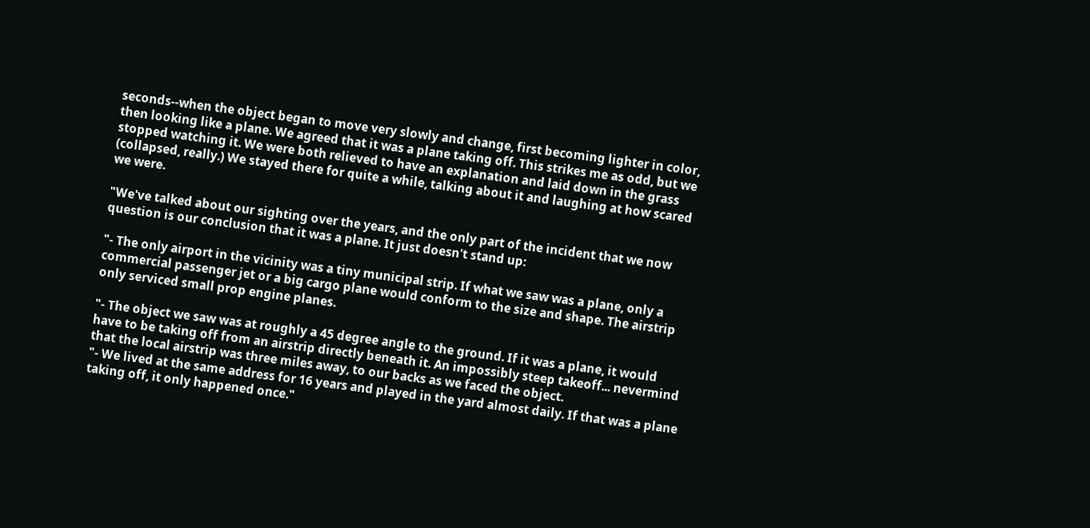seconds--when the object began to move very slowly and change, first becoming lighter in color, then looking like a plane. We agreed that it was a plane taking off. This strikes me as odd, but we stopped watching it. We were both relieved to have an explanation and laid down in the grass (collapsed, really.) We stayed there for quite a while, talking about it and laughing at how scared we were.

"We've talked about our sighting over the years, and the only part of the incident that we now question is our conclusion that it was a plane. It just doesn't stand up:

"- The only airport in the vicinity was a tiny municipal strip. If what we saw was a plane, only a commercial passenger jet or a big cargo plane would conform to the size and shape. The airstrip only serviced small prop engine planes.

"- The object we saw was at roughly a 45 degree angle to the ground. If it was a plane, it would have to be taking off from an airstrip directly beneath it. An impossibly steep takeoff... nevermind that the local airstrip was three miles away, to our backs as we faced the object.
"- We lived at the same address for 16 years and played in the yard almost daily. If that was a plane taking off, it only happened once."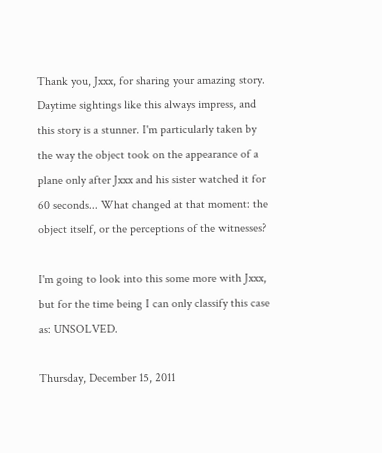Thank you, Jxxx, for sharing your amazing story. Daytime sightings like this always impress, and this story is a stunner. I'm particularly taken by the way the object took on the appearance of a plane only after Jxxx and his sister watched it for 60 seconds... What changed at that moment: the object itself, or the perceptions of the witnesses?

I'm going to look into this some more with Jxxx, but for the time being I can only classify this case as: UNSOLVED.

Thursday, December 15, 2011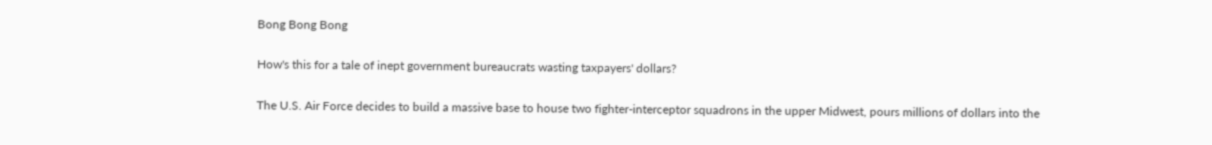Bong Bong Bong

How's this for a tale of inept government bureaucrats wasting taxpayers' dollars?

The U.S. Air Force decides to build a massive base to house two fighter-interceptor squadrons in the upper Midwest, pours millions of dollars into the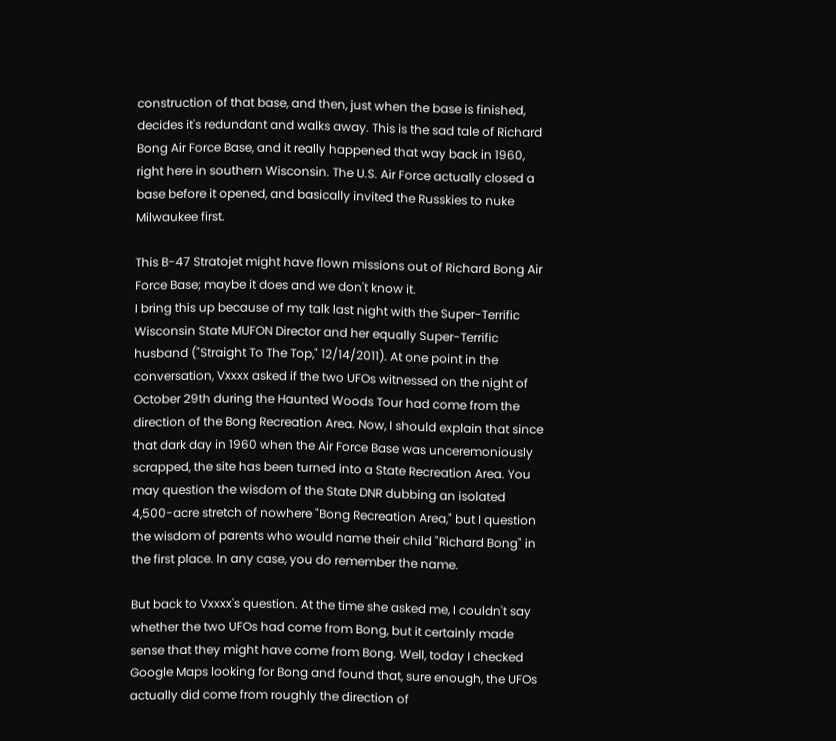construction of that base, and then, just when the base is finished, decides it's redundant and walks away. This is the sad tale of Richard Bong Air Force Base, and it really happened that way back in 1960, right here in southern Wisconsin. The U.S. Air Force actually closed a base before it opened, and basically invited the Russkies to nuke Milwaukee first.

This B-47 Stratojet might have flown missions out of Richard Bong Air Force Base; maybe it does and we don't know it.
I bring this up because of my talk last night with the Super-Terrific Wisconsin State MUFON Director and her equally Super-Terrific husband ("Straight To The Top," 12/14/2011). At one point in the conversation, Vxxxx asked if the two UFOs witnessed on the night of October 29th during the Haunted Woods Tour had come from the direction of the Bong Recreation Area. Now, I should explain that since that dark day in 1960 when the Air Force Base was unceremoniously scrapped, the site has been turned into a State Recreation Area. You may question the wisdom of the State DNR dubbing an isolated 4,500-acre stretch of nowhere "Bong Recreation Area," but I question the wisdom of parents who would name their child "Richard Bong" in the first place. In any case, you do remember the name.

But back to Vxxxx's question. At the time she asked me, I couldn't say whether the two UFOs had come from Bong, but it certainly made sense that they might have come from Bong. Well, today I checked Google Maps looking for Bong and found that, sure enough, the UFOs actually did come from roughly the direction of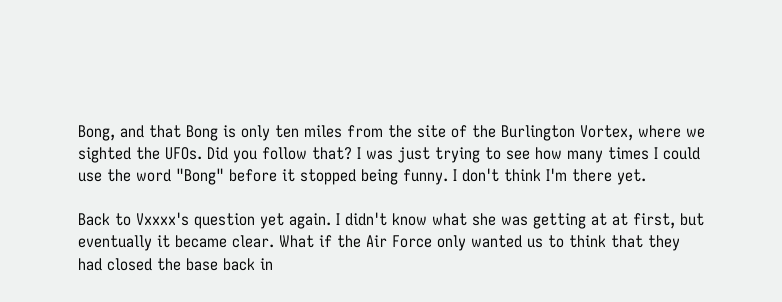Bong, and that Bong is only ten miles from the site of the Burlington Vortex, where we sighted the UFOs. Did you follow that? I was just trying to see how many times I could use the word "Bong" before it stopped being funny. I don't think I'm there yet.

Back to Vxxxx's question yet again. I didn't know what she was getting at at first, but eventually it became clear. What if the Air Force only wanted us to think that they had closed the base back in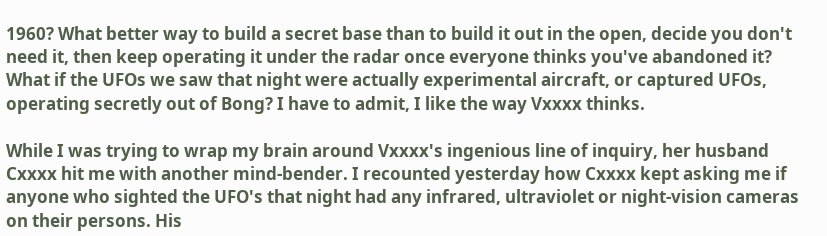1960? What better way to build a secret base than to build it out in the open, decide you don't need it, then keep operating it under the radar once everyone thinks you've abandoned it? What if the UFOs we saw that night were actually experimental aircraft, or captured UFOs, operating secretly out of Bong? I have to admit, I like the way Vxxxx thinks.

While I was trying to wrap my brain around Vxxxx's ingenious line of inquiry, her husband Cxxxx hit me with another mind-bender. I recounted yesterday how Cxxxx kept asking me if anyone who sighted the UFO's that night had any infrared, ultraviolet or night-vision cameras on their persons. His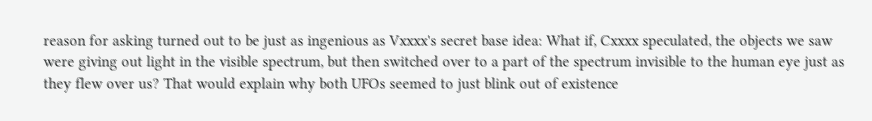reason for asking turned out to be just as ingenious as Vxxxx's secret base idea: What if, Cxxxx speculated, the objects we saw were giving out light in the visible spectrum, but then switched over to a part of the spectrum invisible to the human eye just as they flew over us? That would explain why both UFOs seemed to just blink out of existence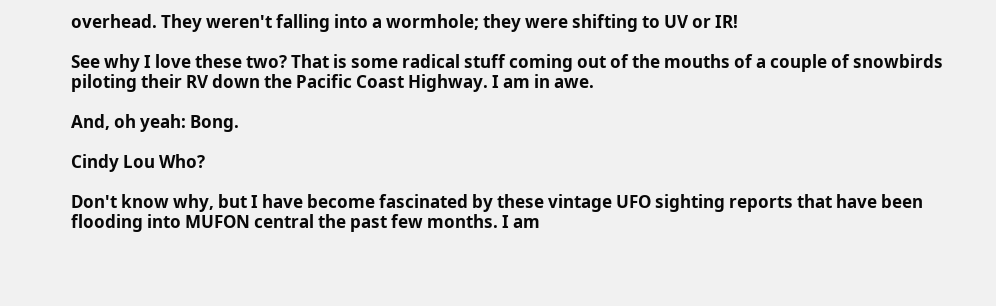overhead. They weren't falling into a wormhole; they were shifting to UV or IR!

See why I love these two? That is some radical stuff coming out of the mouths of a couple of snowbirds piloting their RV down the Pacific Coast Highway. I am in awe.

And, oh yeah: Bong.

Cindy Lou Who?

Don't know why, but I have become fascinated by these vintage UFO sighting reports that have been flooding into MUFON central the past few months. I am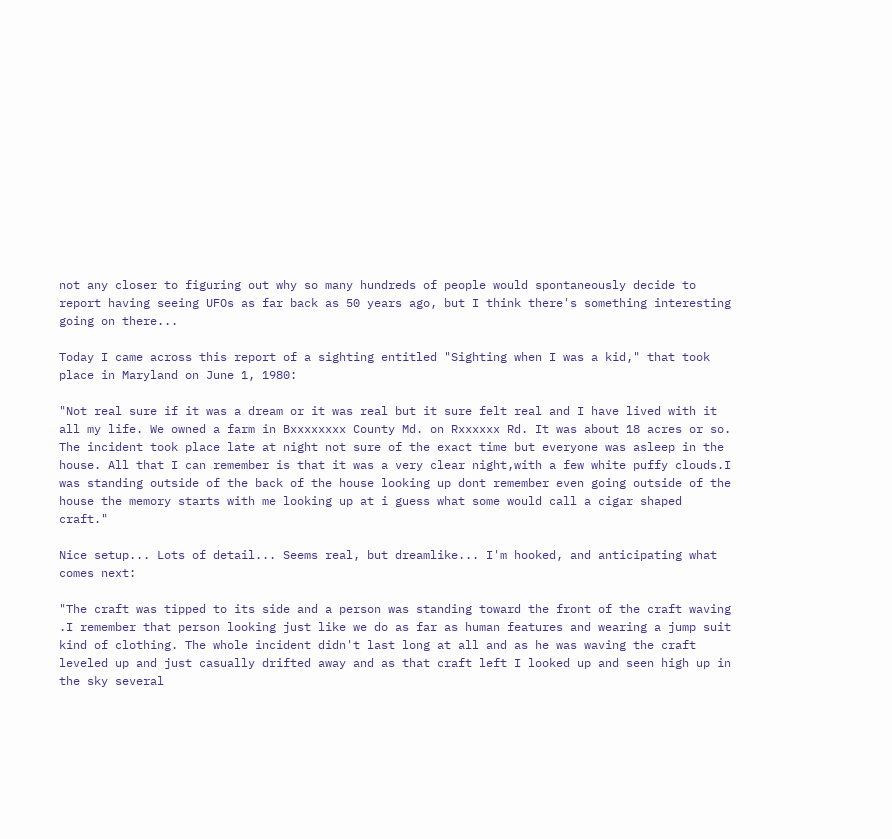not any closer to figuring out why so many hundreds of people would spontaneously decide to report having seeing UFOs as far back as 50 years ago, but I think there's something interesting going on there...

Today I came across this report of a sighting entitled "Sighting when I was a kid," that took place in Maryland on June 1, 1980:

"Not real sure if it was a dream or it was real but it sure felt real and I have lived with it all my life. We owned a farm in Bxxxxxxxx County Md. on Rxxxxxx Rd. It was about 18 acres or so. The incident took place late at night not sure of the exact time but everyone was asleep in the house. All that I can remember is that it was a very clear night,with a few white puffy clouds.I was standing outside of the back of the house looking up dont remember even going outside of the house the memory starts with me looking up at i guess what some would call a cigar shaped craft."

Nice setup... Lots of detail... Seems real, but dreamlike... I'm hooked, and anticipating what comes next:

"The craft was tipped to its side and a person was standing toward the front of the craft waving .I remember that person looking just like we do as far as human features and wearing a jump suit kind of clothing. The whole incident didn't last long at all and as he was waving the craft leveled up and just casually drifted away and as that craft left I looked up and seen high up in the sky several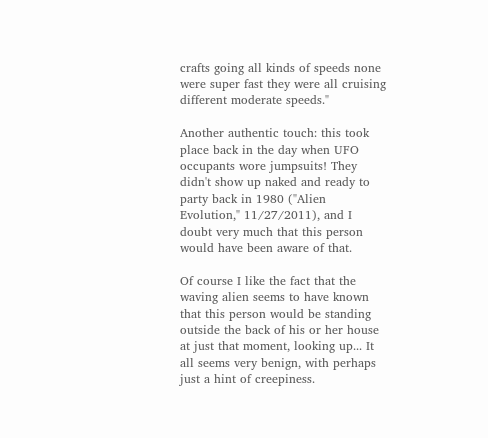crafts going all kinds of speeds none were super fast they were all cruising different moderate speeds."

Another authentic touch: this took place back in the day when UFO occupants wore jumpsuits! They didn't show up naked and ready to party back in 1980 ("Alien Evolution," 11/27/2011), and I doubt very much that this person would have been aware of that.

Of course I like the fact that the waving alien seems to have known that this person would be standing outside the back of his or her house at just that moment, looking up... It all seems very benign, with perhaps just a hint of creepiness.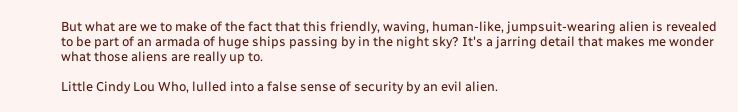But what are we to make of the fact that this friendly, waving, human-like, jumpsuit-wearing alien is revealed to be part of an armada of huge ships passing by in the night sky? It's a jarring detail that makes me wonder what those aliens are really up to.

Little Cindy Lou Who, lulled into a false sense of security by an evil alien.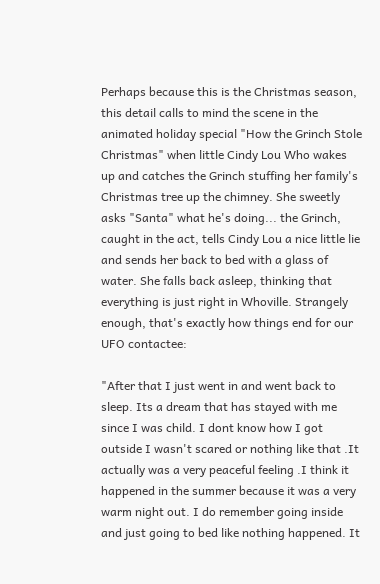Perhaps because this is the Christmas season, this detail calls to mind the scene in the animated holiday special "How the Grinch Stole Christmas" when little Cindy Lou Who wakes up and catches the Grinch stuffing her family's Christmas tree up the chimney. She sweetly asks "Santa" what he's doing... the Grinch, caught in the act, tells Cindy Lou a nice little lie and sends her back to bed with a glass of water. She falls back asleep, thinking that everything is just right in Whoville. Strangely enough, that's exactly how things end for our UFO contactee:

"After that I just went in and went back to sleep. Its a dream that has stayed with me since I was child. I dont know how I got outside I wasn't scared or nothing like that .It actually was a very peaceful feeling .I think it happened in the summer because it was a very warm night out. I do remember going inside and just going to bed like nothing happened. It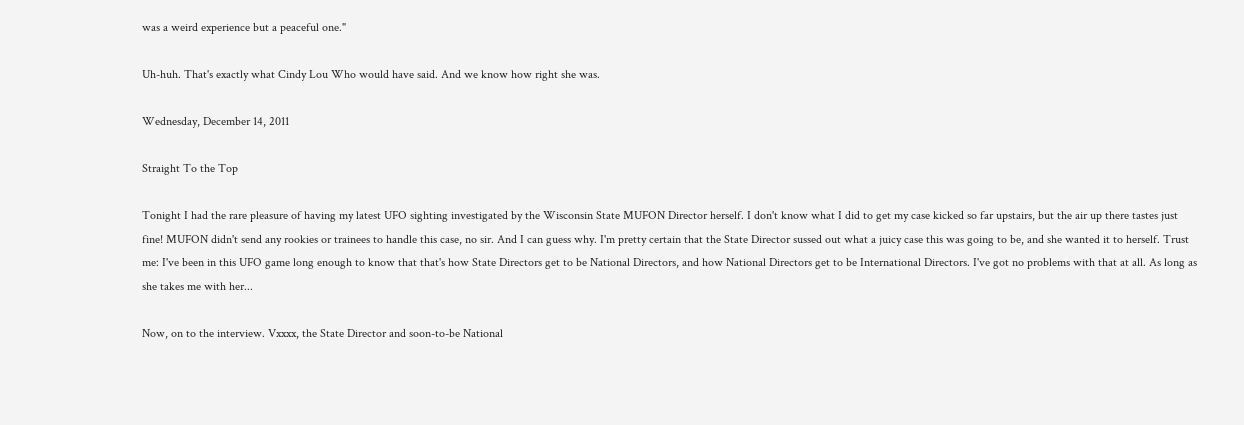was a weird experience but a peaceful one."

Uh-huh. That's exactly what Cindy Lou Who would have said. And we know how right she was.

Wednesday, December 14, 2011

Straight To the Top

Tonight I had the rare pleasure of having my latest UFO sighting investigated by the Wisconsin State MUFON Director herself. I don't know what I did to get my case kicked so far upstairs, but the air up there tastes just fine! MUFON didn't send any rookies or trainees to handle this case, no sir. And I can guess why. I'm pretty certain that the State Director sussed out what a juicy case this was going to be, and she wanted it to herself. Trust me: I've been in this UFO game long enough to know that that's how State Directors get to be National Directors, and how National Directors get to be International Directors. I've got no problems with that at all. As long as she takes me with her...

Now, on to the interview. Vxxxx, the State Director and soon-to-be National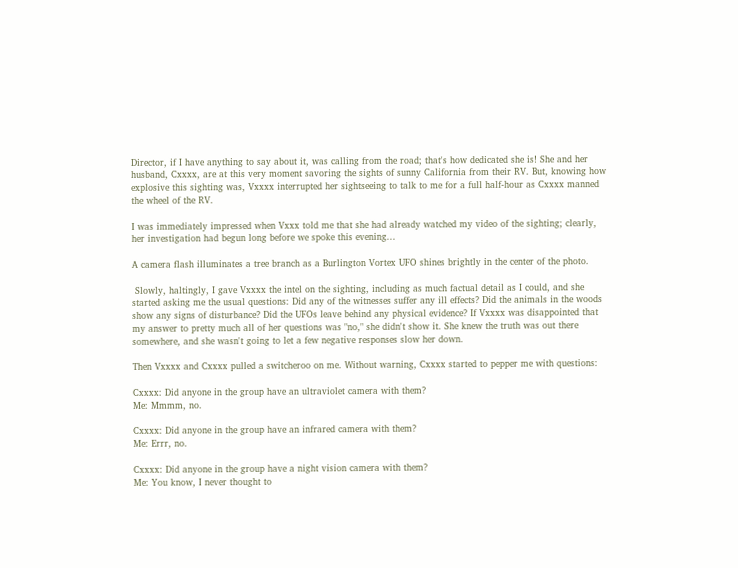Director, if I have anything to say about it, was calling from the road; that's how dedicated she is! She and her husband, Cxxxx, are at this very moment savoring the sights of sunny California from their RV. But, knowing how explosive this sighting was, Vxxxx interrupted her sightseeing to talk to me for a full half-hour as Cxxxx manned the wheel of the RV.

I was immediately impressed when Vxxx told me that she had already watched my video of the sighting; clearly, her investigation had begun long before we spoke this evening...

A camera flash illuminates a tree branch as a Burlington Vortex UFO shines brightly in the center of the photo.

 Slowly, haltingly, I gave Vxxxx the intel on the sighting, including as much factual detail as I could, and she started asking me the usual questions: Did any of the witnesses suffer any ill effects? Did the animals in the woods show any signs of disturbance? Did the UFOs leave behind any physical evidence? If Vxxxx was disappointed that my answer to pretty much all of her questions was "no," she didn't show it. She knew the truth was out there somewhere, and she wasn't going to let a few negative responses slow her down.

Then Vxxxx and Cxxxx pulled a switcheroo on me. Without warning, Cxxxx started to pepper me with questions:

Cxxxx: Did anyone in the group have an ultraviolet camera with them?
Me: Mmmm, no.

Cxxxx: Did anyone in the group have an infrared camera with them?
Me: Errr, no.

Cxxxx: Did anyone in the group have a night vision camera with them?
Me: You know, I never thought to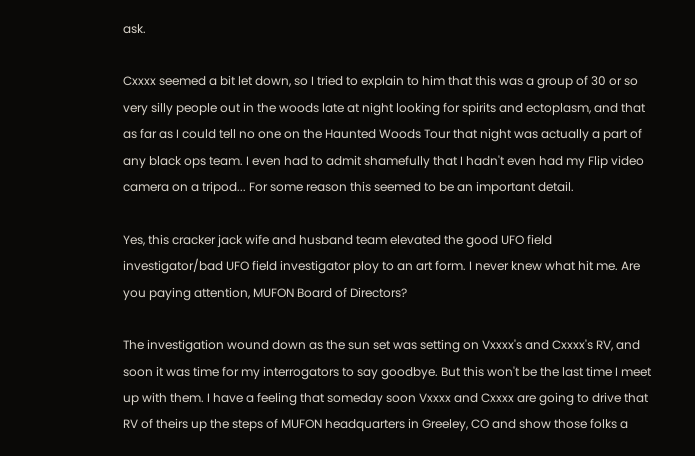ask.

Cxxxx seemed a bit let down, so I tried to explain to him that this was a group of 30 or so very silly people out in the woods late at night looking for spirits and ectoplasm, and that as far as I could tell no one on the Haunted Woods Tour that night was actually a part of any black ops team. I even had to admit shamefully that I hadn't even had my Flip video camera on a tripod... For some reason this seemed to be an important detail.

Yes, this cracker jack wife and husband team elevated the good UFO field investigator/bad UFO field investigator ploy to an art form. I never knew what hit me. Are you paying attention, MUFON Board of Directors?

The investigation wound down as the sun set was setting on Vxxxx's and Cxxxx's RV, and soon it was time for my interrogators to say goodbye. But this won't be the last time I meet up with them. I have a feeling that someday soon Vxxxx and Cxxxx are going to drive that RV of theirs up the steps of MUFON headquarters in Greeley, CO and show those folks a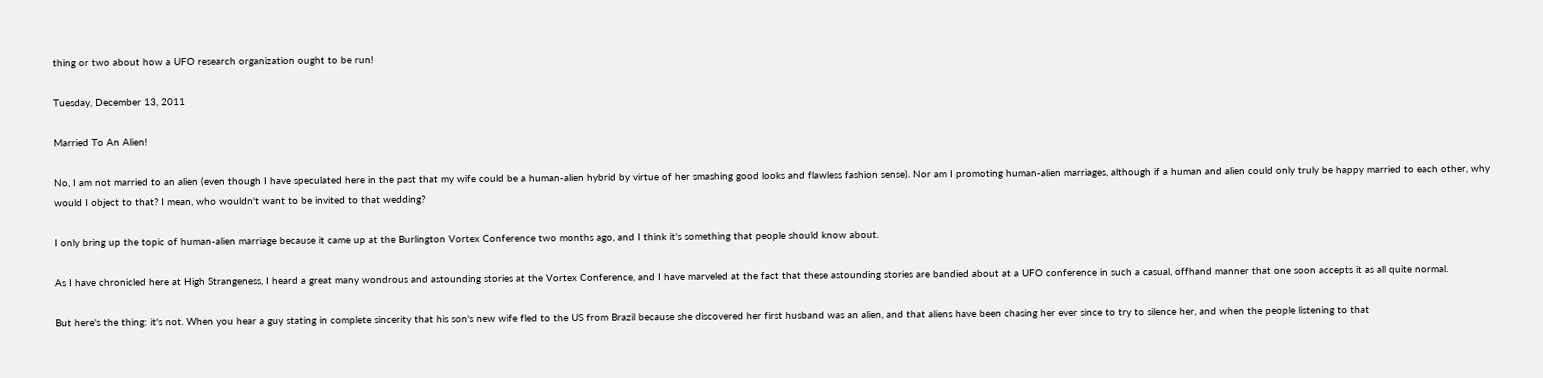thing or two about how a UFO research organization ought to be run!

Tuesday, December 13, 2011

Married To An Alien!

No, I am not married to an alien (even though I have speculated here in the past that my wife could be a human-alien hybrid by virtue of her smashing good looks and flawless fashion sense). Nor am I promoting human-alien marriages, although if a human and alien could only truly be happy married to each other, why would I object to that? I mean, who wouldn't want to be invited to that wedding?

I only bring up the topic of human-alien marriage because it came up at the Burlington Vortex Conference two months ago, and I think it's something that people should know about.

As I have chronicled here at High Strangeness, I heard a great many wondrous and astounding stories at the Vortex Conference, and I have marveled at the fact that these astounding stories are bandied about at a UFO conference in such a casual, offhand manner that one soon accepts it as all quite normal.

But here's the thing: it's not. When you hear a guy stating in complete sincerity that his son's new wife fled to the US from Brazil because she discovered her first husband was an alien, and that aliens have been chasing her ever since to try to silence her, and when the people listening to that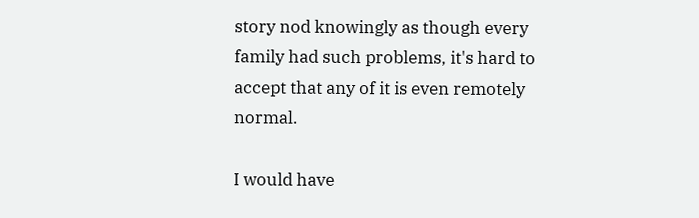story nod knowingly as though every family had such problems, it's hard to accept that any of it is even remotely normal.

I would have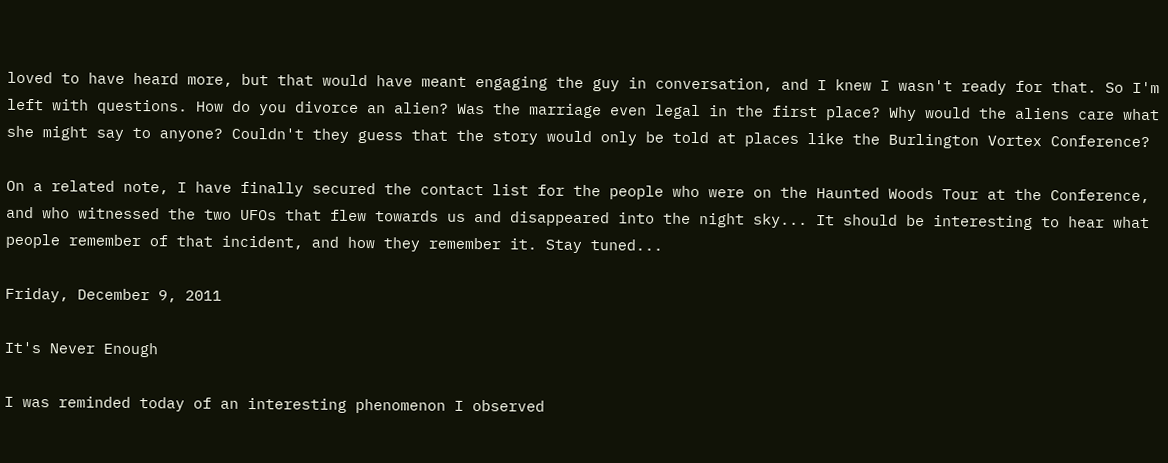loved to have heard more, but that would have meant engaging the guy in conversation, and I knew I wasn't ready for that. So I'm left with questions. How do you divorce an alien? Was the marriage even legal in the first place? Why would the aliens care what she might say to anyone? Couldn't they guess that the story would only be told at places like the Burlington Vortex Conference?

On a related note, I have finally secured the contact list for the people who were on the Haunted Woods Tour at the Conference, and who witnessed the two UFOs that flew towards us and disappeared into the night sky... It should be interesting to hear what people remember of that incident, and how they remember it. Stay tuned...

Friday, December 9, 2011

It's Never Enough

I was reminded today of an interesting phenomenon I observed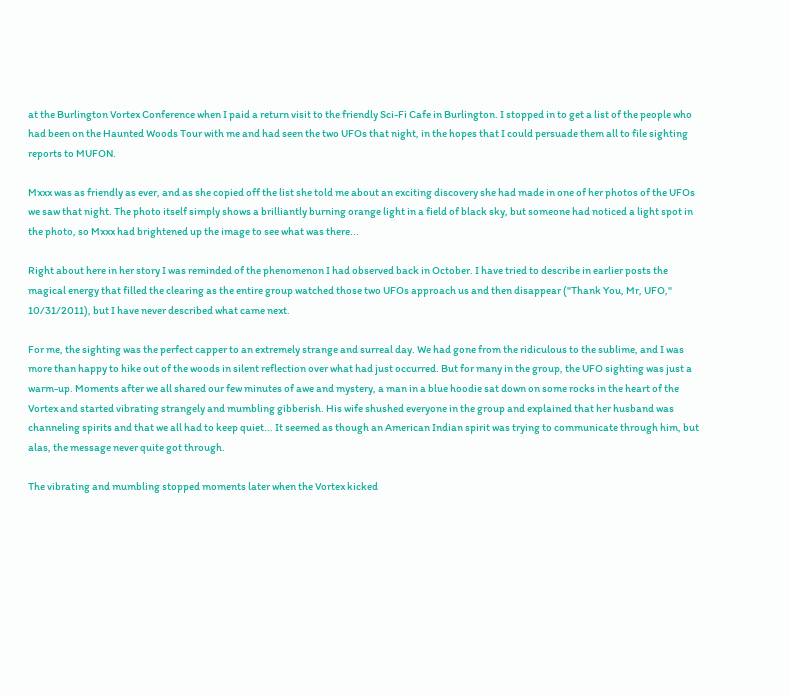at the Burlington Vortex Conference when I paid a return visit to the friendly Sci-Fi Cafe in Burlington. I stopped in to get a list of the people who had been on the Haunted Woods Tour with me and had seen the two UFOs that night, in the hopes that I could persuade them all to file sighting reports to MUFON.

Mxxx was as friendly as ever, and as she copied off the list she told me about an exciting discovery she had made in one of her photos of the UFOs we saw that night. The photo itself simply shows a brilliantly burning orange light in a field of black sky, but someone had noticed a light spot in the photo, so Mxxx had brightened up the image to see what was there...

Right about here in her story I was reminded of the phenomenon I had observed back in October. I have tried to describe in earlier posts the magical energy that filled the clearing as the entire group watched those two UFOs approach us and then disappear ("Thank You, Mr, UFO," 10/31/2011), but I have never described what came next.

For me, the sighting was the perfect capper to an extremely strange and surreal day. We had gone from the ridiculous to the sublime, and I was more than happy to hike out of the woods in silent reflection over what had just occurred. But for many in the group, the UFO sighting was just a warm-up. Moments after we all shared our few minutes of awe and mystery, a man in a blue hoodie sat down on some rocks in the heart of the Vortex and started vibrating strangely and mumbling gibberish. His wife shushed everyone in the group and explained that her husband was channeling spirits and that we all had to keep quiet... It seemed as though an American Indian spirit was trying to communicate through him, but alas, the message never quite got through.

The vibrating and mumbling stopped moments later when the Vortex kicked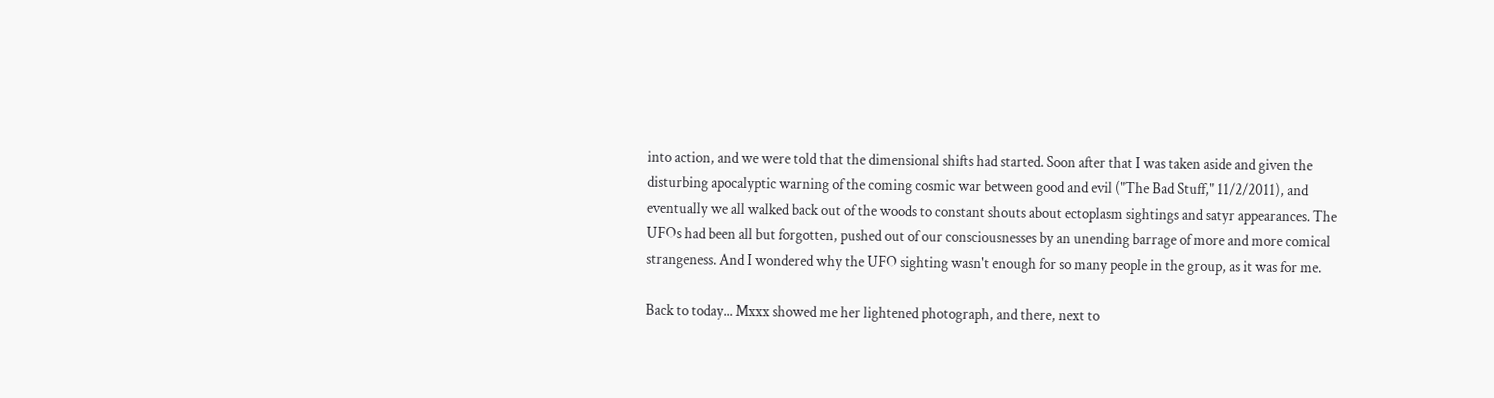into action, and we were told that the dimensional shifts had started. Soon after that I was taken aside and given the disturbing apocalyptic warning of the coming cosmic war between good and evil ("The Bad Stuff," 11/2/2011), and eventually we all walked back out of the woods to constant shouts about ectoplasm sightings and satyr appearances. The UFOs had been all but forgotten, pushed out of our consciousnesses by an unending barrage of more and more comical strangeness. And I wondered why the UFO sighting wasn't enough for so many people in the group, as it was for me.

Back to today... Mxxx showed me her lightened photograph, and there, next to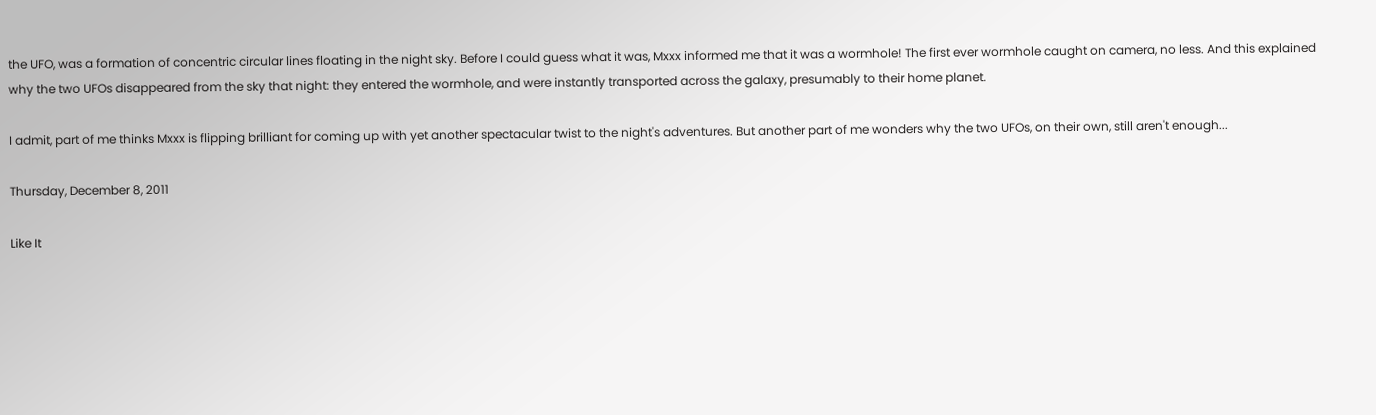the UFO, was a formation of concentric circular lines floating in the night sky. Before I could guess what it was, Mxxx informed me that it was a wormhole! The first ever wormhole caught on camera, no less. And this explained why the two UFOs disappeared from the sky that night: they entered the wormhole, and were instantly transported across the galaxy, presumably to their home planet.

I admit, part of me thinks Mxxx is flipping brilliant for coming up with yet another spectacular twist to the night's adventures. But another part of me wonders why the two UFOs, on their own, still aren't enough...

Thursday, December 8, 2011

Like It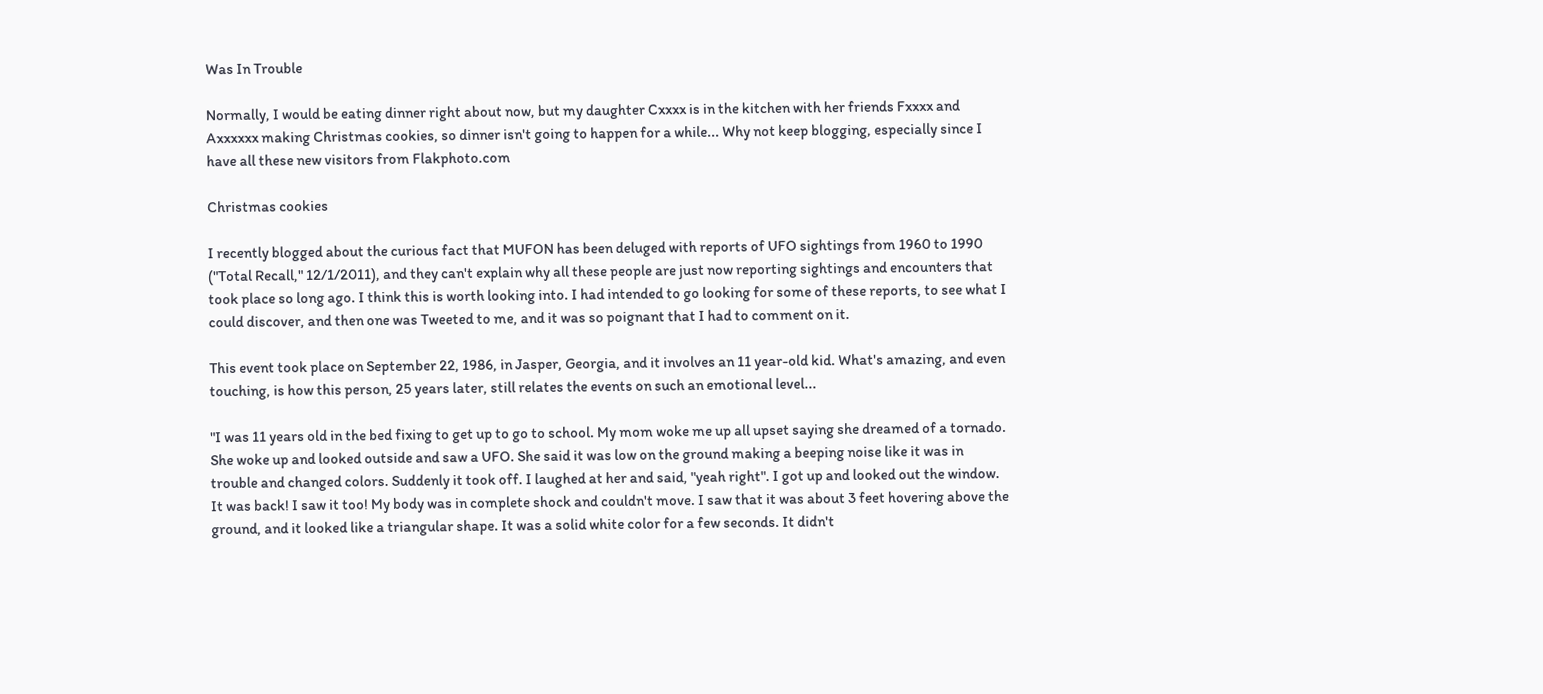Was In Trouble

Normally, I would be eating dinner right about now, but my daughter Cxxxx is in the kitchen with her friends Fxxxx and Axxxxxx making Christmas cookies, so dinner isn't going to happen for a while... Why not keep blogging, especially since I have all these new visitors from Flakphoto.com

Christmas cookies

I recently blogged about the curious fact that MUFON has been deluged with reports of UFO sightings from 1960 to 1990 ("Total Recall," 12/1/2011), and they can't explain why all these people are just now reporting sightings and encounters that took place so long ago. I think this is worth looking into. I had intended to go looking for some of these reports, to see what I could discover, and then one was Tweeted to me, and it was so poignant that I had to comment on it.

This event took place on September 22, 1986, in Jasper, Georgia, and it involves an 11 year-old kid. What's amazing, and even touching, is how this person, 25 years later, still relates the events on such an emotional level...

"I was 11 years old in the bed fixing to get up to go to school. My mom woke me up all upset saying she dreamed of a tornado. She woke up and looked outside and saw a UFO. She said it was low on the ground making a beeping noise like it was in trouble and changed colors. Suddenly it took off. I laughed at her and said, "yeah right". I got up and looked out the window. It was back! I saw it too! My body was in complete shock and couldn't move. I saw that it was about 3 feet hovering above the ground, and it looked like a triangular shape. It was a solid white color for a few seconds. It didn't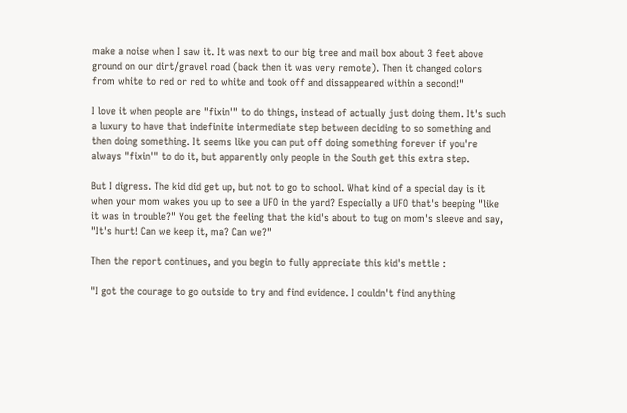make a noise when I saw it. It was next to our big tree and mail box about 3 feet above ground on our dirt/gravel road (back then it was very remote). Then it changed colors from white to red or red to white and took off and dissappeared within a second!"

I love it when people are "fixin'" to do things, instead of actually just doing them. It's such a luxury to have that indefinite intermediate step between deciding to so something and then doing something. It seems like you can put off doing something forever if you're always "fixin'" to do it, but apparently only people in the South get this extra step.

But I digress. The kid did get up, but not to go to school. What kind of a special day is it when your mom wakes you up to see a UFO in the yard? Especially a UFO that's beeping "like it was in trouble?" You get the feeling that the kid's about to tug on mom's sleeve and say, "It's hurt! Can we keep it, ma? Can we?"

Then the report continues, and you begin to fully appreciate this kid's mettle :

"I got the courage to go outside to try and find evidence. I couldn't find anything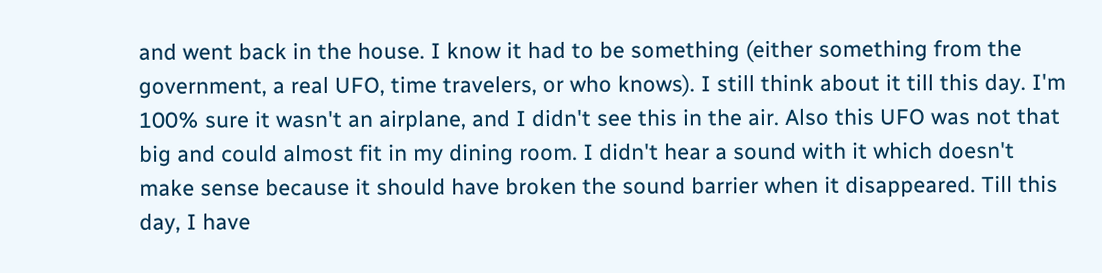and went back in the house. I know it had to be something (either something from the government, a real UFO, time travelers, or who knows). I still think about it till this day. I'm 100% sure it wasn't an airplane, and I didn't see this in the air. Also this UFO was not that big and could almost fit in my dining room. I didn't hear a sound with it which doesn't make sense because it should have broken the sound barrier when it disappeared. Till this day, I have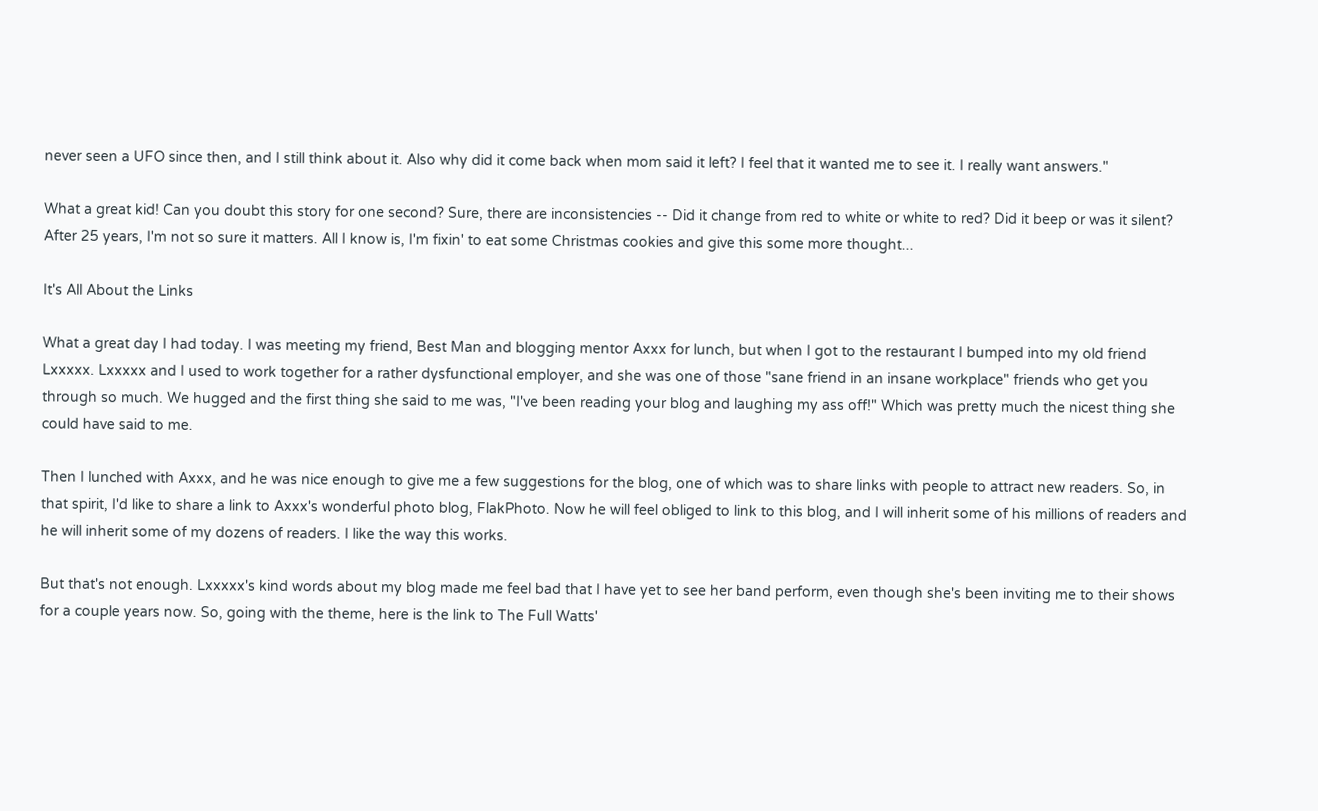never seen a UFO since then, and I still think about it. Also why did it come back when mom said it left? I feel that it wanted me to see it. I really want answers."

What a great kid! Can you doubt this story for one second? Sure, there are inconsistencies -- Did it change from red to white or white to red? Did it beep or was it silent? After 25 years, I'm not so sure it matters. All I know is, I'm fixin' to eat some Christmas cookies and give this some more thought...

It's All About the Links

What a great day I had today. I was meeting my friend, Best Man and blogging mentor Axxx for lunch, but when I got to the restaurant I bumped into my old friend Lxxxxx. Lxxxxx and I used to work together for a rather dysfunctional employer, and she was one of those "sane friend in an insane workplace" friends who get you through so much. We hugged and the first thing she said to me was, "I've been reading your blog and laughing my ass off!" Which was pretty much the nicest thing she could have said to me.

Then I lunched with Axxx, and he was nice enough to give me a few suggestions for the blog, one of which was to share links with people to attract new readers. So, in that spirit, I'd like to share a link to Axxx's wonderful photo blog, FlakPhoto. Now he will feel obliged to link to this blog, and I will inherit some of his millions of readers and he will inherit some of my dozens of readers. I like the way this works.

But that's not enough. Lxxxxx's kind words about my blog made me feel bad that I have yet to see her band perform, even though she's been inviting me to their shows for a couple years now. So, going with the theme, here is the link to The Full Watts'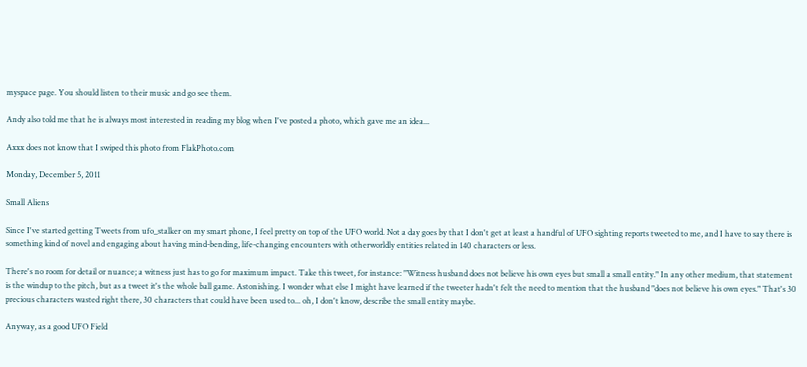myspace page. You should listen to their music and go see them.

Andy also told me that he is always most interested in reading my blog when I've posted a photo, which gave me an idea...

Axxx does not know that I swiped this photo from FlakPhoto.com

Monday, December 5, 2011

Small Aliens

Since I've started getting Tweets from ufo_stalker on my smart phone, I feel pretty on top of the UFO world. Not a day goes by that I don't get at least a handful of UFO sighting reports tweeted to me, and I have to say there is something kind of novel and engaging about having mind-bending, life-changing encounters with otherworldly entities related in 140 characters or less.

There's no room for detail or nuance; a witness just has to go for maximum impact. Take this tweet, for instance: "Witness husband does not believe his own eyes but small a small entity." In any other medium, that statement is the windup to the pitch, but as a tweet it's the whole ball game. Astonishing. I wonder what else I might have learned if the tweeter hadn't felt the need to mention that the husband "does not believe his own eyes." That's 30 precious characters wasted right there, 30 characters that could have been used to... oh, I don't know, describe the small entity maybe.

Anyway, as a good UFO Field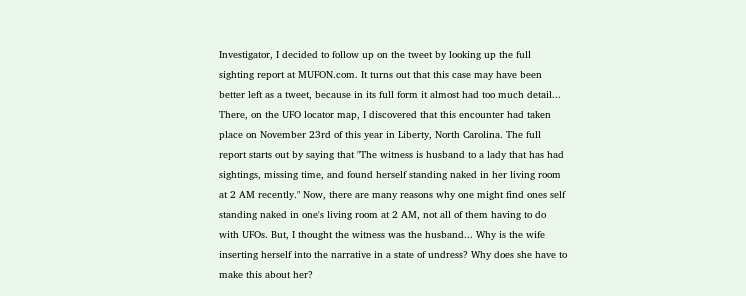Investigator, I decided to follow up on the tweet by looking up the full sighting report at MUFON.com. It turns out that this case may have been better left as a tweet, because in its full form it almost had too much detail... There, on the UFO locator map, I discovered that this encounter had taken place on November 23rd of this year in Liberty, North Carolina. The full report starts out by saying that "The witness is husband to a lady that has had sightings, missing time, and found herself standing naked in her living room at 2 AM recently." Now, there are many reasons why one might find ones self standing naked in one's living room at 2 AM, not all of them having to do with UFOs. But, I thought the witness was the husband... Why is the wife inserting herself into the narrative in a state of undress? Why does she have to make this about her?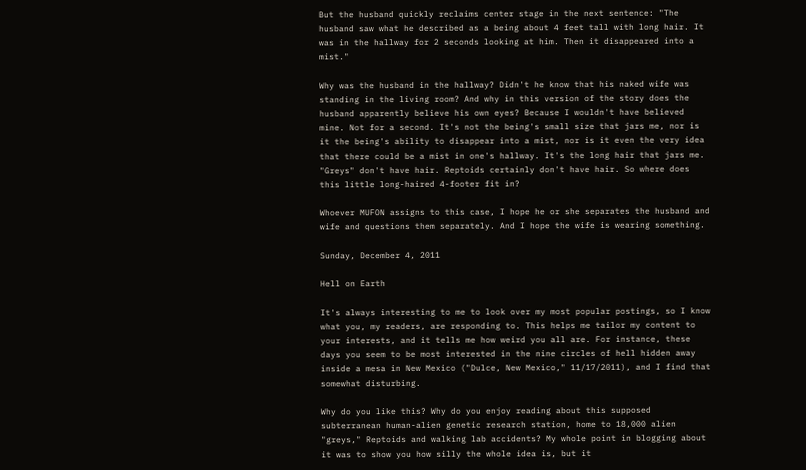But the husband quickly reclaims center stage in the next sentence: "The husband saw what he described as a being about 4 feet tall with long hair. It was in the hallway for 2 seconds looking at him. Then it disappeared into a mist."

Why was the husband in the hallway? Didn't he know that his naked wife was standing in the living room? And why in this version of the story does the husband apparently believe his own eyes? Because I wouldn't have believed mine. Not for a second. It's not the being's small size that jars me, nor is it the being's ability to disappear into a mist, nor is it even the very idea that there could be a mist in one's hallway. It's the long hair that jars me. "Greys" don't have hair. Reptoids certainly don't have hair. So where does this little long-haired 4-footer fit in?

Whoever MUFON assigns to this case, I hope he or she separates the husband and wife and questions them separately. And I hope the wife is wearing something.

Sunday, December 4, 2011

Hell on Earth

It's always interesting to me to look over my most popular postings, so I know what you, my readers, are responding to. This helps me tailor my content to your interests, and it tells me how weird you all are. For instance, these days you seem to be most interested in the nine circles of hell hidden away inside a mesa in New Mexico ("Dulce, New Mexico," 11/17/2011), and I find that somewhat disturbing.

Why do you like this? Why do you enjoy reading about this supposed subterranean human-alien genetic research station, home to 18,000 alien "greys," Reptoids and walking lab accidents? My whole point in blogging about it was to show you how silly the whole idea is, but it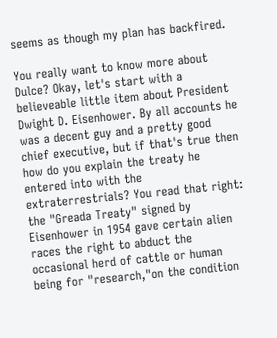seems as though my plan has backfired.

You really want to know more about Dulce? Okay, let's start with a believeable little item about President Dwight D. Eisenhower. By all accounts he was a decent guy and a pretty good chief executive, but if that's true then how do you explain the treaty he entered into with the extraterrestrials? You read that right: the "Greada Treaty" signed by Eisenhower in 1954 gave certain alien races the right to abduct the occasional herd of cattle or human being for "research,"on the condition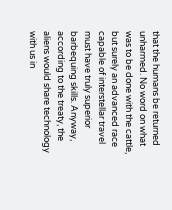that the humans be returned unharmed. No word on what was to be done with the cattle, but surely an advanced race capable of interstellar travel must have truly superior barbequing skills. Anyway, according to the treaty, the aliens would share technology with us in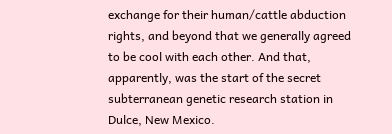exchange for their human/cattle abduction rights, and beyond that we generally agreed to be cool with each other. And that, apparently, was the start of the secret subterranean genetic research station in Dulce, New Mexico.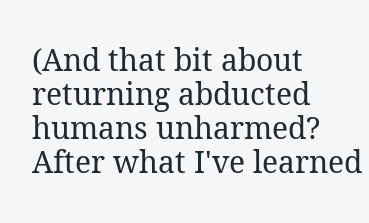(And that bit about returning abducted humans unharmed? After what I've learned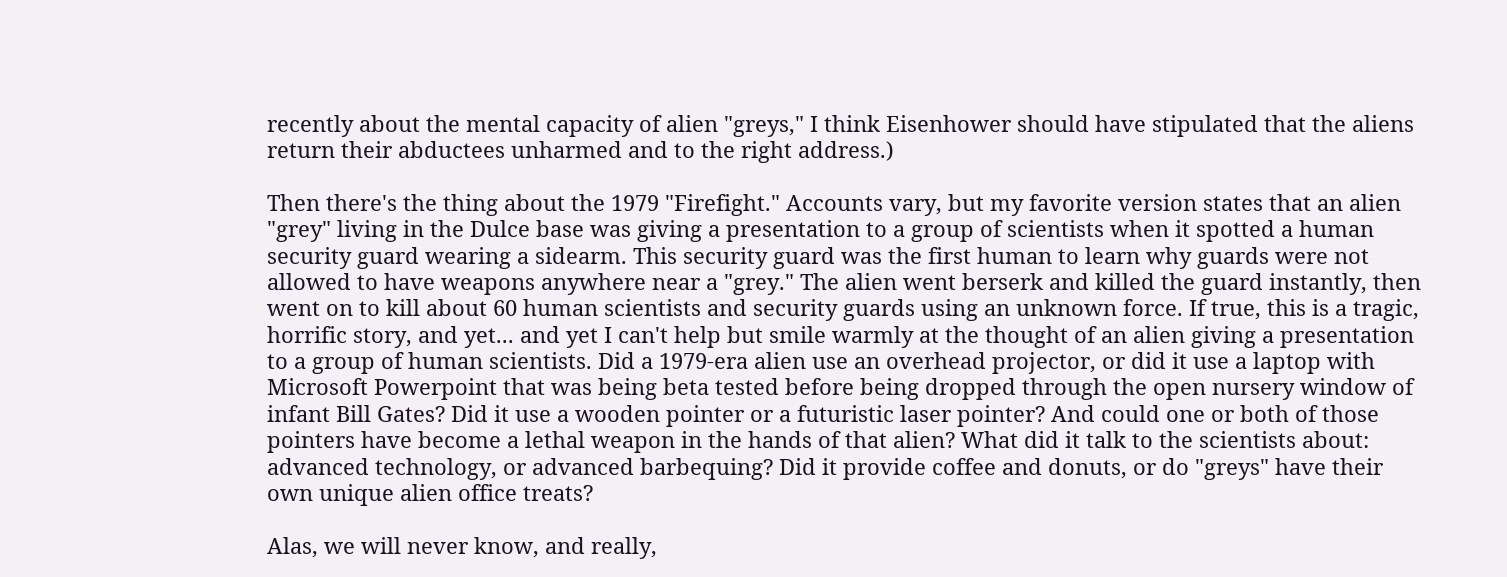recently about the mental capacity of alien "greys," I think Eisenhower should have stipulated that the aliens return their abductees unharmed and to the right address.)

Then there's the thing about the 1979 "Firefight." Accounts vary, but my favorite version states that an alien "grey" living in the Dulce base was giving a presentation to a group of scientists when it spotted a human security guard wearing a sidearm. This security guard was the first human to learn why guards were not allowed to have weapons anywhere near a "grey." The alien went berserk and killed the guard instantly, then went on to kill about 60 human scientists and security guards using an unknown force. If true, this is a tragic, horrific story, and yet... and yet I can't help but smile warmly at the thought of an alien giving a presentation to a group of human scientists. Did a 1979-era alien use an overhead projector, or did it use a laptop with Microsoft Powerpoint that was being beta tested before being dropped through the open nursery window of infant Bill Gates? Did it use a wooden pointer or a futuristic laser pointer? And could one or both of those pointers have become a lethal weapon in the hands of that alien? What did it talk to the scientists about: advanced technology, or advanced barbequing? Did it provide coffee and donuts, or do "greys" have their own unique alien office treats?

Alas, we will never know, and really,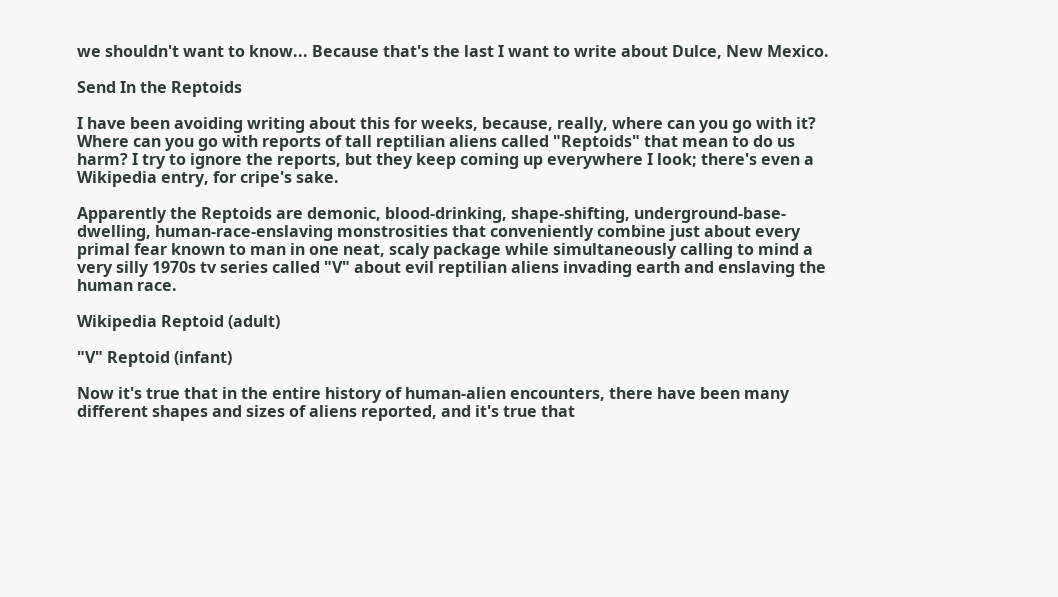we shouldn't want to know... Because that's the last I want to write about Dulce, New Mexico.

Send In the Reptoids

I have been avoiding writing about this for weeks, because, really, where can you go with it? Where can you go with reports of tall reptilian aliens called "Reptoids" that mean to do us harm? I try to ignore the reports, but they keep coming up everywhere I look; there's even a Wikipedia entry, for cripe's sake.

Apparently the Reptoids are demonic, blood-drinking, shape-shifting, underground-base-dwelling, human-race-enslaving monstrosities that conveniently combine just about every primal fear known to man in one neat, scaly package while simultaneously calling to mind a very silly 1970s tv series called "V" about evil reptilian aliens invading earth and enslaving the human race.

Wikipedia Reptoid (adult)

"V" Reptoid (infant)

Now it's true that in the entire history of human-alien encounters, there have been many different shapes and sizes of aliens reported, and it's true that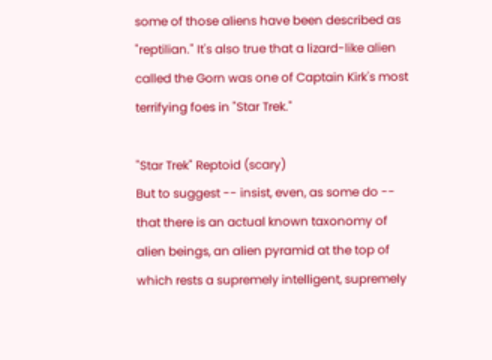some of those aliens have been described as "reptilian." It's also true that a lizard-like alien called the Gorn was one of Captain Kirk's most terrifying foes in "Star Trek."

"Star Trek" Reptoid (scary)
But to suggest -- insist, even, as some do -- that there is an actual known taxonomy of alien beings, an alien pyramid at the top of which rests a supremely intelligent, supremely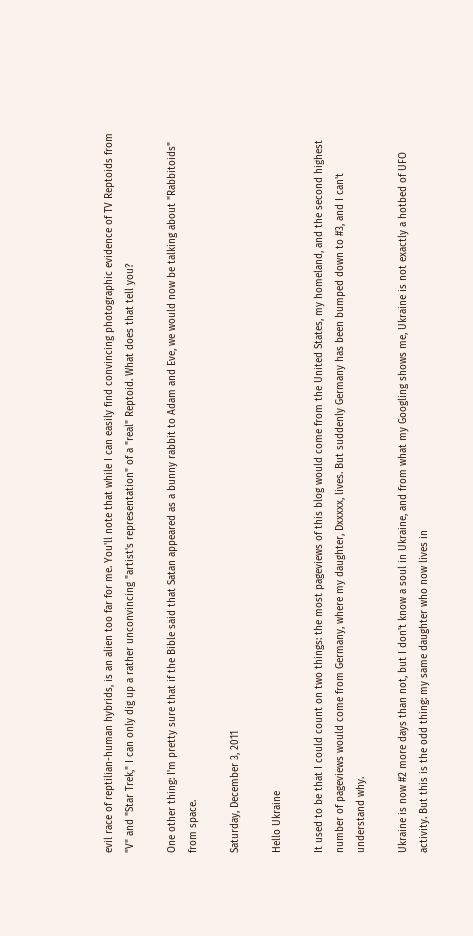evil race of reptilian-human hybrids, is an alien too far for me. You'll note that while I can easily find convincing photographic evidence of TV Reptoids from "V" and "Star Trek," I can only dig up a rather unconvincing "artist's representation" of a "real" Reptoid. What does that tell you?

One other thing: I'm pretty sure that if the Bible said that Satan appeared as a bunny rabbit to Adam and Eve, we would now be talking about "Rabbitoids" from space.

Saturday, December 3, 2011

Hello Ukraine

It used to be that I could count on two things: the most pageviews of this blog would come from the United States, my homeland, and the second highest number of pageviews would come from Germany, where my daughter, Dxxxxx, lives. But suddenly Germany has been bumped down to #3, and I can't understand why.

Ukraine is now #2 more days than not, but I don't know a soul in Ukraine, and from what my Googling shows me, Ukraine is not exactly a hotbed of UFO activity. But this is the odd thing: my same daughter who now lives in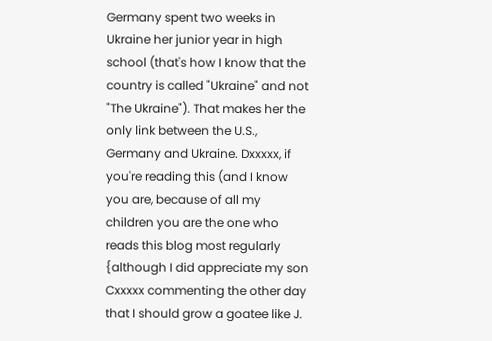Germany spent two weeks in Ukraine her junior year in high school (that's how I know that the country is called "Ukraine" and not "The Ukraine"). That makes her the only link between the U.S., Germany and Ukraine. Dxxxxx, if you're reading this (and I know you are, because of all my children you are the one who reads this blog most regularly {although I did appreciate my son Cxxxxx commenting the other day that I should grow a goatee like J.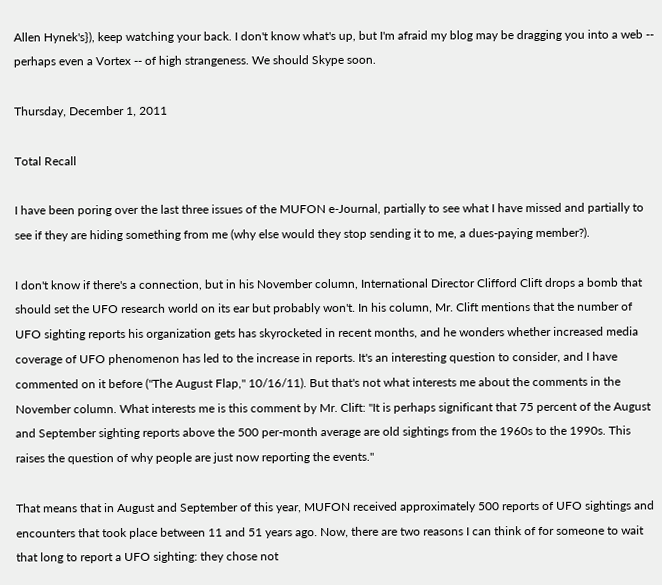Allen Hynek's}), keep watching your back. I don't know what's up, but I'm afraid my blog may be dragging you into a web -- perhaps even a Vortex -- of high strangeness. We should Skype soon.

Thursday, December 1, 2011

Total Recall

I have been poring over the last three issues of the MUFON e-Journal, partially to see what I have missed and partially to see if they are hiding something from me (why else would they stop sending it to me, a dues-paying member?).

I don't know if there's a connection, but in his November column, International Director Clifford Clift drops a bomb that should set the UFO research world on its ear but probably won't. In his column, Mr. Clift mentions that the number of UFO sighting reports his organization gets has skyrocketed in recent months, and he wonders whether increased media coverage of UFO phenomenon has led to the increase in reports. It's an interesting question to consider, and I have commented on it before ("The August Flap," 10/16/11). But that's not what interests me about the comments in the November column. What interests me is this comment by Mr. Clift: "It is perhaps significant that 75 percent of the August and September sighting reports above the 500 per-month average are old sightings from the 1960s to the 1990s. This raises the question of why people are just now reporting the events."

That means that in August and September of this year, MUFON received approximately 500 reports of UFO sightings and encounters that took place between 11 and 51 years ago. Now, there are two reasons I can think of for someone to wait that long to report a UFO sighting: they chose not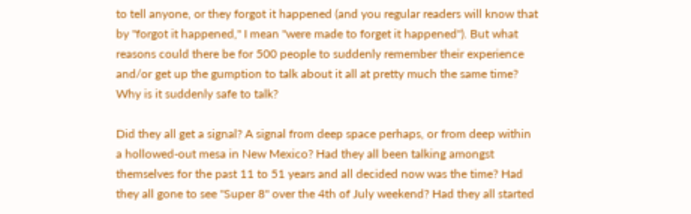to tell anyone, or they forgot it happened (and you regular readers will know that by "forgot it happened," I mean "were made to forget it happened"). But what reasons could there be for 500 people to suddenly remember their experience and/or get up the gumption to talk about it all at pretty much the same time? Why is it suddenly safe to talk?

Did they all get a signal? A signal from deep space perhaps, or from deep within a hollowed-out mesa in New Mexico? Had they all been talking amongst themselves for the past 11 to 51 years and all decided now was the time? Had they all gone to see "Super 8" over the 4th of July weekend? Had they all started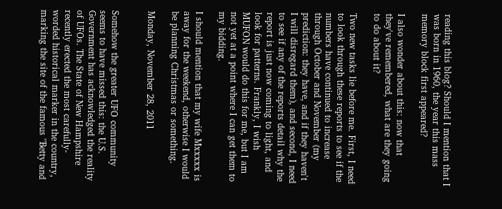reading this blog? Should I mention that I was born in 1960, the year this mass memory block first appeared?

I also wonder about this: now that they've remembered, what are they going to do about it?

Two new tasks lie before me. First, I need to look through these reports to see if the numbers have continued to increase through October and November (my prediction: they have, and if they haven't I will disregard them), and second, I need to see if any of the reports detail why the report is just now coming to light, and look for patterns. Frankly, I wish MUFON would do this for me, but I am not yet at a point where I can get them to my bidding.

I should mention that my wife Mxxxxx is away for the weekend, otherwise I would be planning Christmas or something.

Monday, November 28, 2011


Somehow the greater UFO community seems to have missed this: the U.S. Government has acknowledged the reality of UFOs. The State of New Hampshire recently erected the most carefully-worded historical marker in the country, marking the site of the famous "Betty and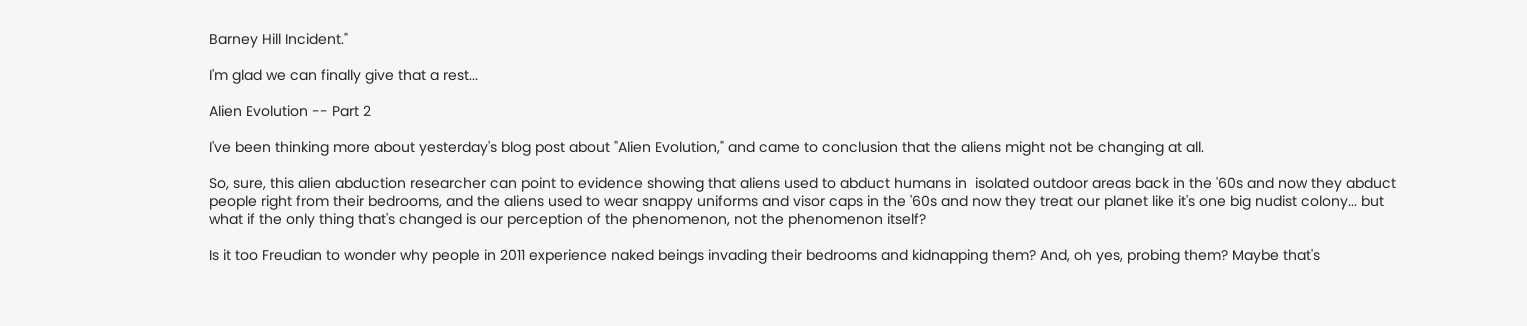Barney Hill Incident."

I'm glad we can finally give that a rest...

Alien Evolution -- Part 2

I've been thinking more about yesterday's blog post about "Alien Evolution," and came to conclusion that the aliens might not be changing at all.

So, sure, this alien abduction researcher can point to evidence showing that aliens used to abduct humans in  isolated outdoor areas back in the '60s and now they abduct people right from their bedrooms, and the aliens used to wear snappy uniforms and visor caps in the '60s and now they treat our planet like it's one big nudist colony... but what if the only thing that's changed is our perception of the phenomenon, not the phenomenon itself?

Is it too Freudian to wonder why people in 2011 experience naked beings invading their bedrooms and kidnapping them? And, oh yes, probing them? Maybe that's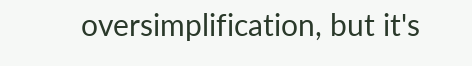oversimplification, but it's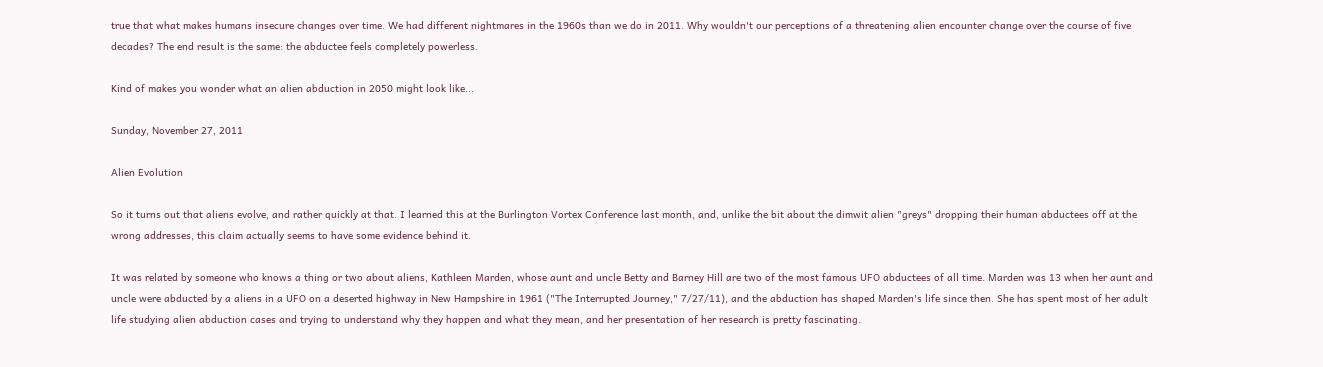true that what makes humans insecure changes over time. We had different nightmares in the 1960s than we do in 2011. Why wouldn't our perceptions of a threatening alien encounter change over the course of five decades? The end result is the same: the abductee feels completely powerless.

Kind of makes you wonder what an alien abduction in 2050 might look like...

Sunday, November 27, 2011

Alien Evolution

So it turns out that aliens evolve, and rather quickly at that. I learned this at the Burlington Vortex Conference last month, and, unlike the bit about the dimwit alien "greys" dropping their human abductees off at the wrong addresses, this claim actually seems to have some evidence behind it.

It was related by someone who knows a thing or two about aliens, Kathleen Marden, whose aunt and uncle Betty and Barney Hill are two of the most famous UFO abductees of all time. Marden was 13 when her aunt and uncle were abducted by a aliens in a UFO on a deserted highway in New Hampshire in 1961 ("The Interrupted Journey," 7/27/11), and the abduction has shaped Marden's life since then. She has spent most of her adult life studying alien abduction cases and trying to understand why they happen and what they mean, and her presentation of her research is pretty fascinating.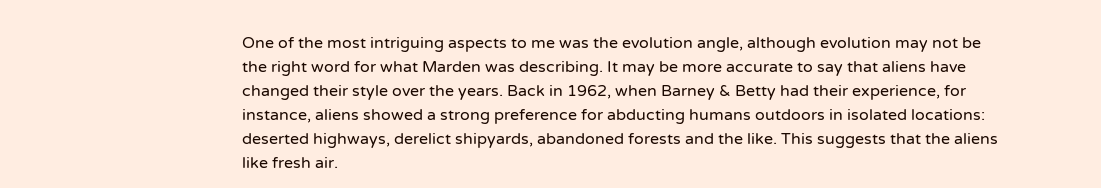One of the most intriguing aspects to me was the evolution angle, although evolution may not be the right word for what Marden was describing. It may be more accurate to say that aliens have changed their style over the years. Back in 1962, when Barney & Betty had their experience, for instance, aliens showed a strong preference for abducting humans outdoors in isolated locations: deserted highways, derelict shipyards, abandoned forests and the like. This suggests that the aliens like fresh air.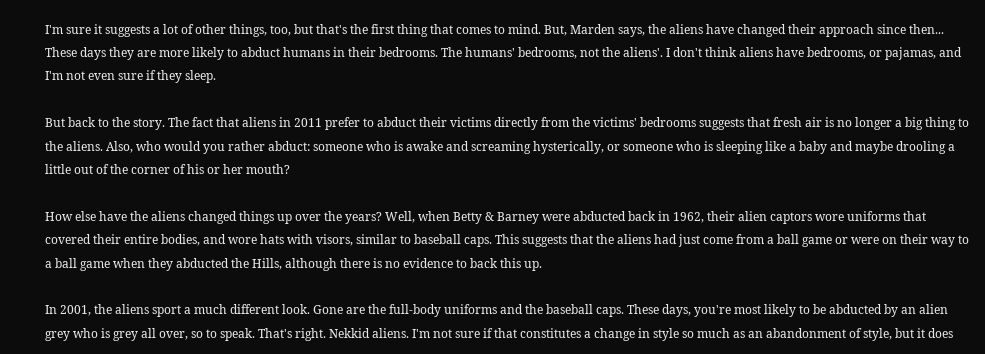I'm sure it suggests a lot of other things, too, but that's the first thing that comes to mind. But, Marden says, the aliens have changed their approach since then... These days they are more likely to abduct humans in their bedrooms. The humans' bedrooms, not the aliens'. I don't think aliens have bedrooms, or pajamas, and I'm not even sure if they sleep.

But back to the story. The fact that aliens in 2011 prefer to abduct their victims directly from the victims' bedrooms suggests that fresh air is no longer a big thing to the aliens. Also, who would you rather abduct: someone who is awake and screaming hysterically, or someone who is sleeping like a baby and maybe drooling a little out of the corner of his or her mouth?

How else have the aliens changed things up over the years? Well, when Betty & Barney were abducted back in 1962, their alien captors wore uniforms that covered their entire bodies, and wore hats with visors, similar to baseball caps. This suggests that the aliens had just come from a ball game or were on their way to a ball game when they abducted the Hills, although there is no evidence to back this up.

In 2001, the aliens sport a much different look. Gone are the full-body uniforms and the baseball caps. These days, you're most likely to be abducted by an alien grey who is grey all over, so to speak. That's right. Nekkid aliens. I'm not sure if that constitutes a change in style so much as an abandonment of style, but it does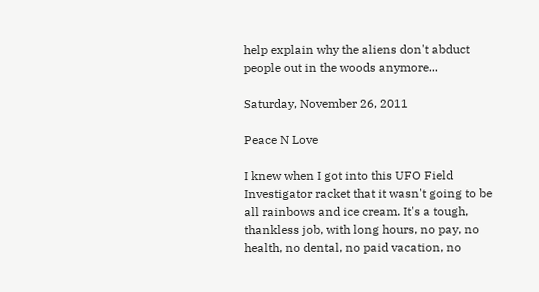help explain why the aliens don't abduct people out in the woods anymore...

Saturday, November 26, 2011

Peace N Love

I knew when I got into this UFO Field Investigator racket that it wasn't going to be all rainbows and ice cream. It's a tough, thankless job, with long hours, no pay, no health, no dental, no paid vacation, no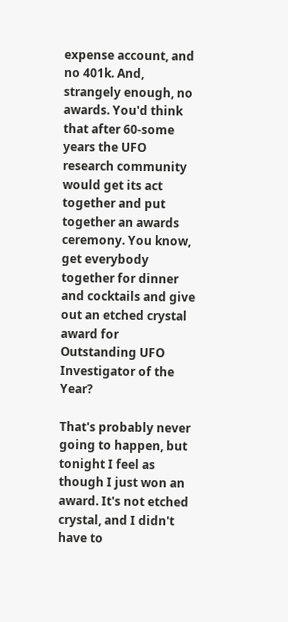expense account, and no 401k. And, strangely enough, no awards. You'd think that after 60-some years the UFO research community would get its act together and put together an awards ceremony. You know, get everybody together for dinner and cocktails and give out an etched crystal award for Outstanding UFO Investigator of the Year?

That's probably never going to happen, but tonight I feel as though I just won an award. It's not etched crystal, and I didn't have to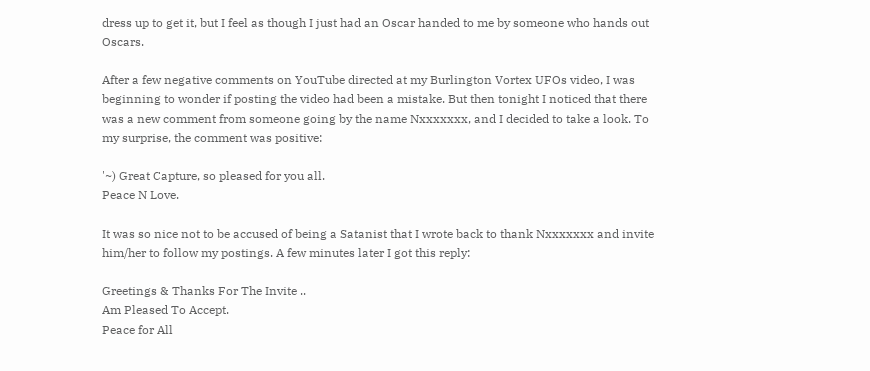dress up to get it, but I feel as though I just had an Oscar handed to me by someone who hands out Oscars.

After a few negative comments on YouTube directed at my Burlington Vortex UFOs video, I was beginning to wonder if posting the video had been a mistake. But then tonight I noticed that there was a new comment from someone going by the name Nxxxxxxx, and I decided to take a look. To my surprise, the comment was positive:

'~) Great Capture, so pleased for you all.
Peace N Love.

It was so nice not to be accused of being a Satanist that I wrote back to thank Nxxxxxxx and invite him/her to follow my postings. A few minutes later I got this reply:

Greetings & Thanks For The Invite ..
Am Pleased To Accept.
Peace for All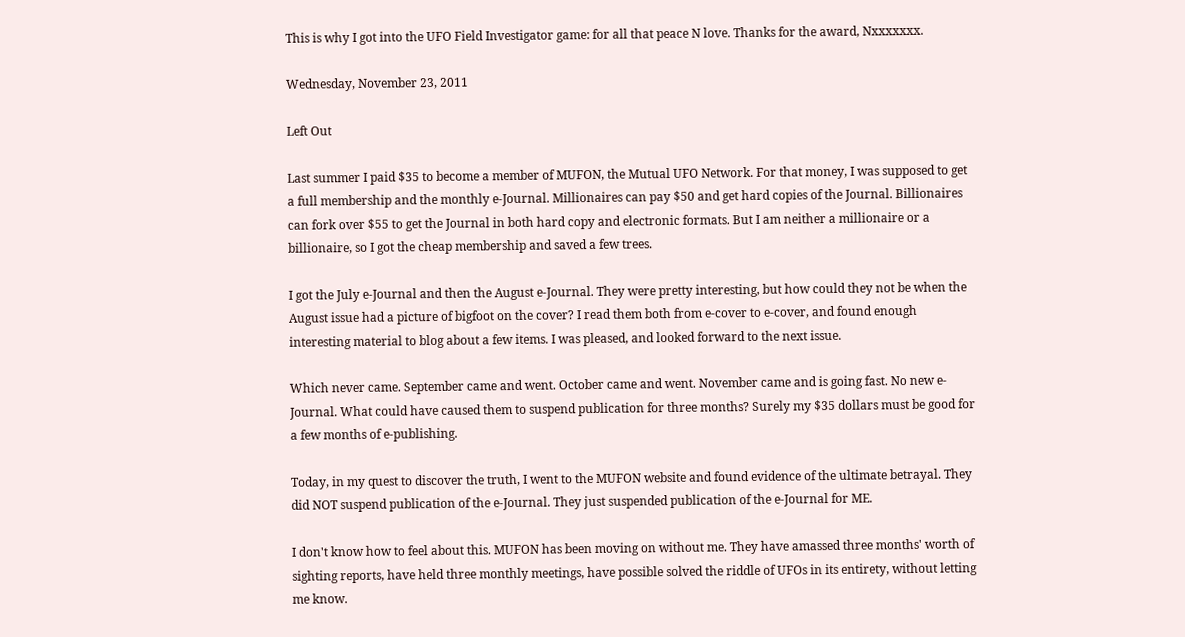This is why I got into the UFO Field Investigator game: for all that peace N love. Thanks for the award, Nxxxxxxx.

Wednesday, November 23, 2011

Left Out

Last summer I paid $35 to become a member of MUFON, the Mutual UFO Network. For that money, I was supposed to get a full membership and the monthly e-Journal. Millionaires can pay $50 and get hard copies of the Journal. Billionaires can fork over $55 to get the Journal in both hard copy and electronic formats. But I am neither a millionaire or a billionaire, so I got the cheap membership and saved a few trees.

I got the July e-Journal and then the August e-Journal. They were pretty interesting, but how could they not be when the August issue had a picture of bigfoot on the cover? I read them both from e-cover to e-cover, and found enough interesting material to blog about a few items. I was pleased, and looked forward to the next issue.

Which never came. September came and went. October came and went. November came and is going fast. No new e-Journal. What could have caused them to suspend publication for three months? Surely my $35 dollars must be good for a few months of e-publishing.

Today, in my quest to discover the truth, I went to the MUFON website and found evidence of the ultimate betrayal. They did NOT suspend publication of the e-Journal. They just suspended publication of the e-Journal for ME.

I don't know how to feel about this. MUFON has been moving on without me. They have amassed three months' worth of sighting reports, have held three monthly meetings, have possible solved the riddle of UFOs in its entirety, without letting me know.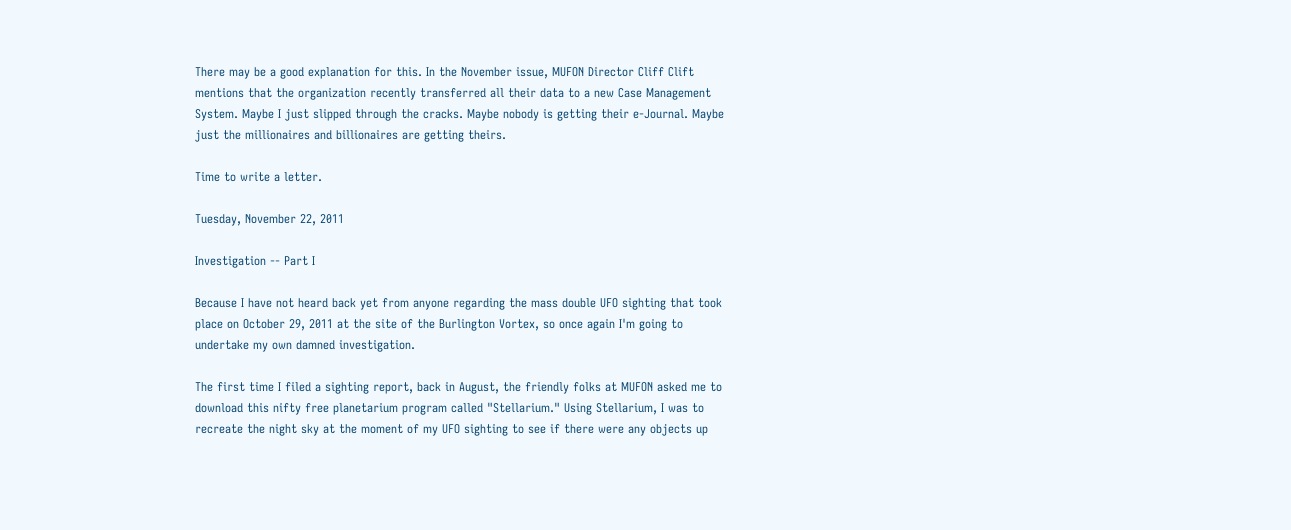There may be a good explanation for this. In the November issue, MUFON Director Cliff Clift mentions that the organization recently transferred all their data to a new Case Management System. Maybe I just slipped through the cracks. Maybe nobody is getting their e-Journal. Maybe just the millionaires and billionaires are getting theirs.

Time to write a letter.

Tuesday, November 22, 2011

Investigation -- Part I

Because I have not heard back yet from anyone regarding the mass double UFO sighting that took place on October 29, 2011 at the site of the Burlington Vortex, so once again I'm going to undertake my own damned investigation.

The first time I filed a sighting report, back in August, the friendly folks at MUFON asked me to download this nifty free planetarium program called "Stellarium." Using Stellarium, I was to recreate the night sky at the moment of my UFO sighting to see if there were any objects up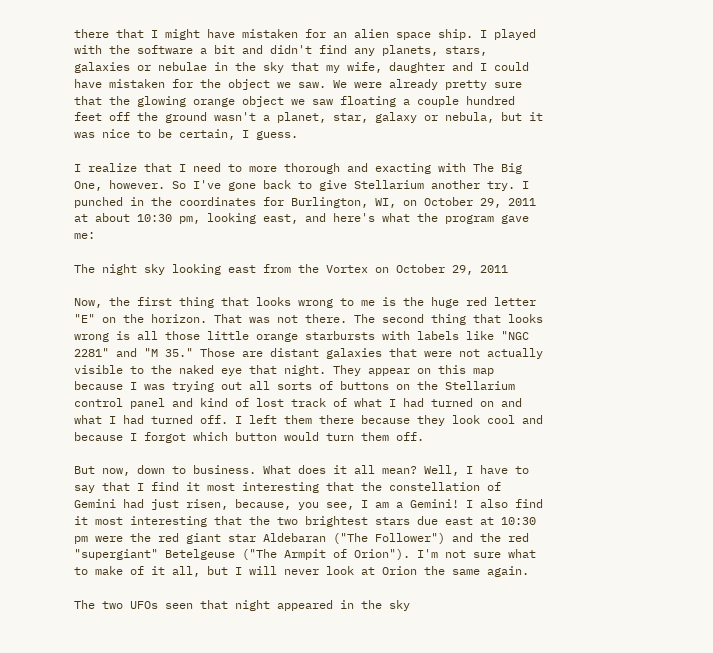there that I might have mistaken for an alien space ship. I played with the software a bit and didn't find any planets, stars, galaxies or nebulae in the sky that my wife, daughter and I could have mistaken for the object we saw. We were already pretty sure that the glowing orange object we saw floating a couple hundred feet off the ground wasn't a planet, star, galaxy or nebula, but it was nice to be certain, I guess.

I realize that I need to more thorough and exacting with The Big One, however. So I've gone back to give Stellarium another try. I punched in the coordinates for Burlington, WI, on October 29, 2011 at about 10:30 pm, looking east, and here's what the program gave me:

The night sky looking east from the Vortex on October 29, 2011

Now, the first thing that looks wrong to me is the huge red letter "E" on the horizon. That was not there. The second thing that looks wrong is all those little orange starbursts with labels like "NGC 2281" and "M 35." Those are distant galaxies that were not actually visible to the naked eye that night. They appear on this map because I was trying out all sorts of buttons on the Stellarium control panel and kind of lost track of what I had turned on and what I had turned off. I left them there because they look cool and because I forgot which button would turn them off.

But now, down to business. What does it all mean? Well, I have to say that I find it most interesting that the constellation of Gemini had just risen, because, you see, I am a Gemini! I also find it most interesting that the two brightest stars due east at 10:30 pm were the red giant star Aldebaran ("The Follower") and the red "supergiant" Betelgeuse ("The Armpit of Orion"). I'm not sure what to make of it all, but I will never look at Orion the same again.

The two UFOs seen that night appeared in the sky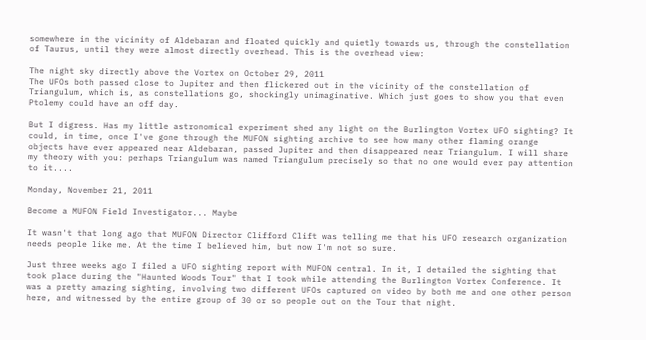somewhere in the vicinity of Aldebaran and floated quickly and quietly towards us, through the constellation of Taurus, until they were almost directly overhead. This is the overhead view:

The night sky directly above the Vortex on October 29, 2011
The UFOs both passed close to Jupiter and then flickered out in the vicinity of the constellation of Triangulum, which is, as constellations go, shockingly unimaginative. Which just goes to show you that even Ptolemy could have an off day.

But I digress. Has my little astronomical experiment shed any light on the Burlington Vortex UFO sighting? It could, in time, once I've gone through the MUFON sighting archive to see how many other flaming orange objects have ever appeared near Aldebaran, passed Jupiter and then disappeared near Triangulum. I will share my theory with you: perhaps Triangulum was named Triangulum precisely so that no one would ever pay attention to it....

Monday, November 21, 2011

Become a MUFON Field Investigator... Maybe

It wasn't that long ago that MUFON Director Clifford Clift was telling me that his UFO research organization needs people like me. At the time I believed him, but now I'm not so sure.

Just three weeks ago I filed a UFO sighting report with MUFON central. In it, I detailed the sighting that took place during the "Haunted Woods Tour" that I took while attending the Burlington Vortex Conference. It was a pretty amazing sighting, involving two different UFOs captured on video by both me and one other person here, and witnessed by the entire group of 30 or so people out on the Tour that night.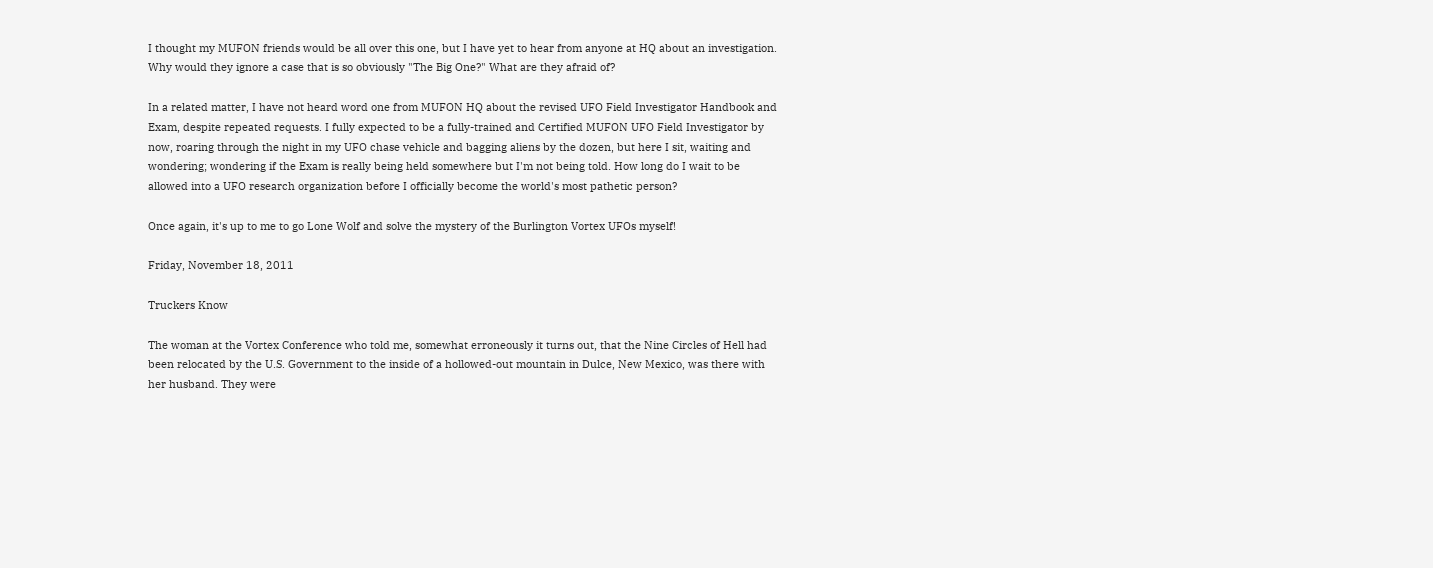I thought my MUFON friends would be all over this one, but I have yet to hear from anyone at HQ about an investigation. Why would they ignore a case that is so obviously "The Big One?" What are they afraid of?

In a related matter, I have not heard word one from MUFON HQ about the revised UFO Field Investigator Handbook and Exam, despite repeated requests. I fully expected to be a fully-trained and Certified MUFON UFO Field Investigator by now, roaring through the night in my UFO chase vehicle and bagging aliens by the dozen, but here I sit, waiting and wondering; wondering if the Exam is really being held somewhere but I'm not being told. How long do I wait to be allowed into a UFO research organization before I officially become the world's most pathetic person?

Once again, it's up to me to go Lone Wolf and solve the mystery of the Burlington Vortex UFOs myself!

Friday, November 18, 2011

Truckers Know

The woman at the Vortex Conference who told me, somewhat erroneously it turns out, that the Nine Circles of Hell had been relocated by the U.S. Government to the inside of a hollowed-out mountain in Dulce, New Mexico, was there with her husband. They were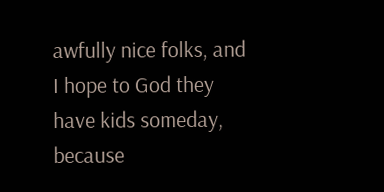awfully nice folks, and I hope to God they have kids someday, because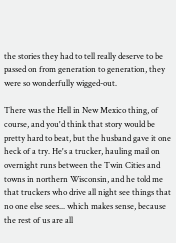the stories they had to tell really deserve to be passed on from generation to generation, they were so wonderfully wigged-out.

There was the Hell in New Mexico thing, of course, and you'd think that story would be pretty hard to beat, but the husband gave it one heck of a try. He's a trucker, hauling mail on overnight runs between the Twin Cities and towns in northern Wisconsin, and he told me that truckers who drive all night see things that no one else sees... which makes sense, because the rest of us are all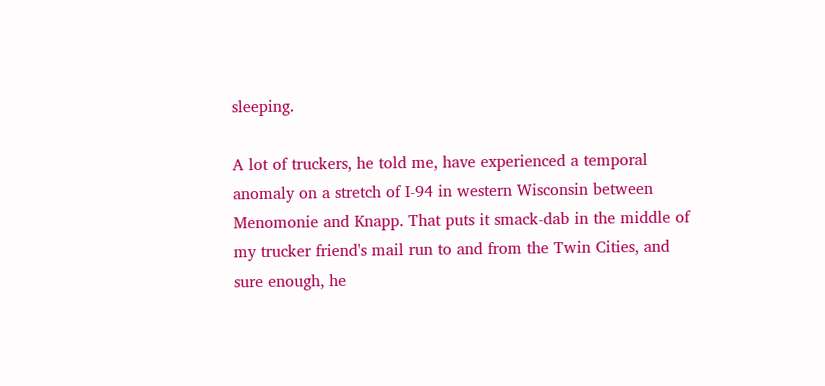sleeping.

A lot of truckers, he told me, have experienced a temporal anomaly on a stretch of I-94 in western Wisconsin between Menomonie and Knapp. That puts it smack-dab in the middle of my trucker friend's mail run to and from the Twin Cities, and sure enough, he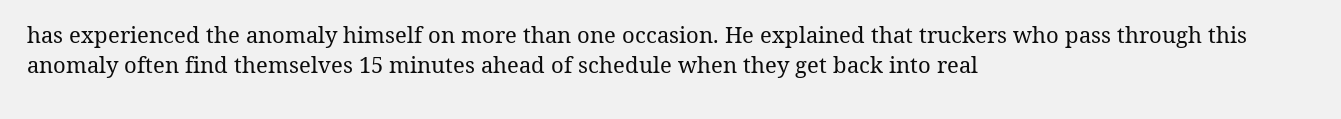has experienced the anomaly himself on more than one occasion. He explained that truckers who pass through this anomaly often find themselves 15 minutes ahead of schedule when they get back into real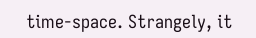time-space. Strangely, it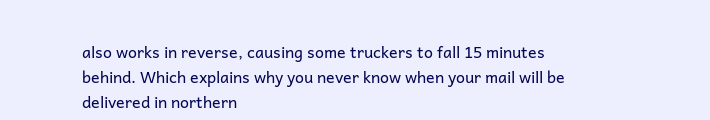also works in reverse, causing some truckers to fall 15 minutes behind. Which explains why you never know when your mail will be delivered in northern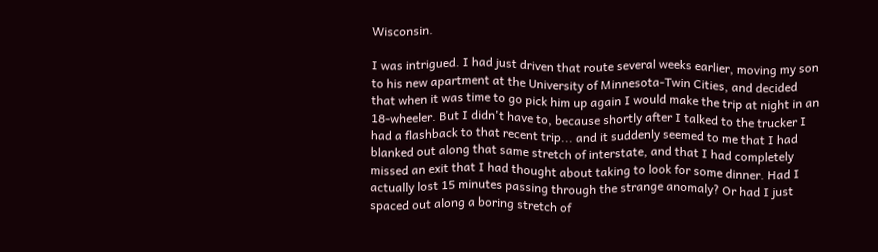Wisconsin.

I was intrigued. I had just driven that route several weeks earlier, moving my son to his new apartment at the University of Minnesota-Twin Cities, and decided that when it was time to go pick him up again I would make the trip at night in an 18-wheeler. But I didn't have to, because shortly after I talked to the trucker I had a flashback to that recent trip... and it suddenly seemed to me that I had blanked out along that same stretch of interstate, and that I had completely missed an exit that I had thought about taking to look for some dinner. Had I actually lost 15 minutes passing through the strange anomaly? Or had I just spaced out along a boring stretch of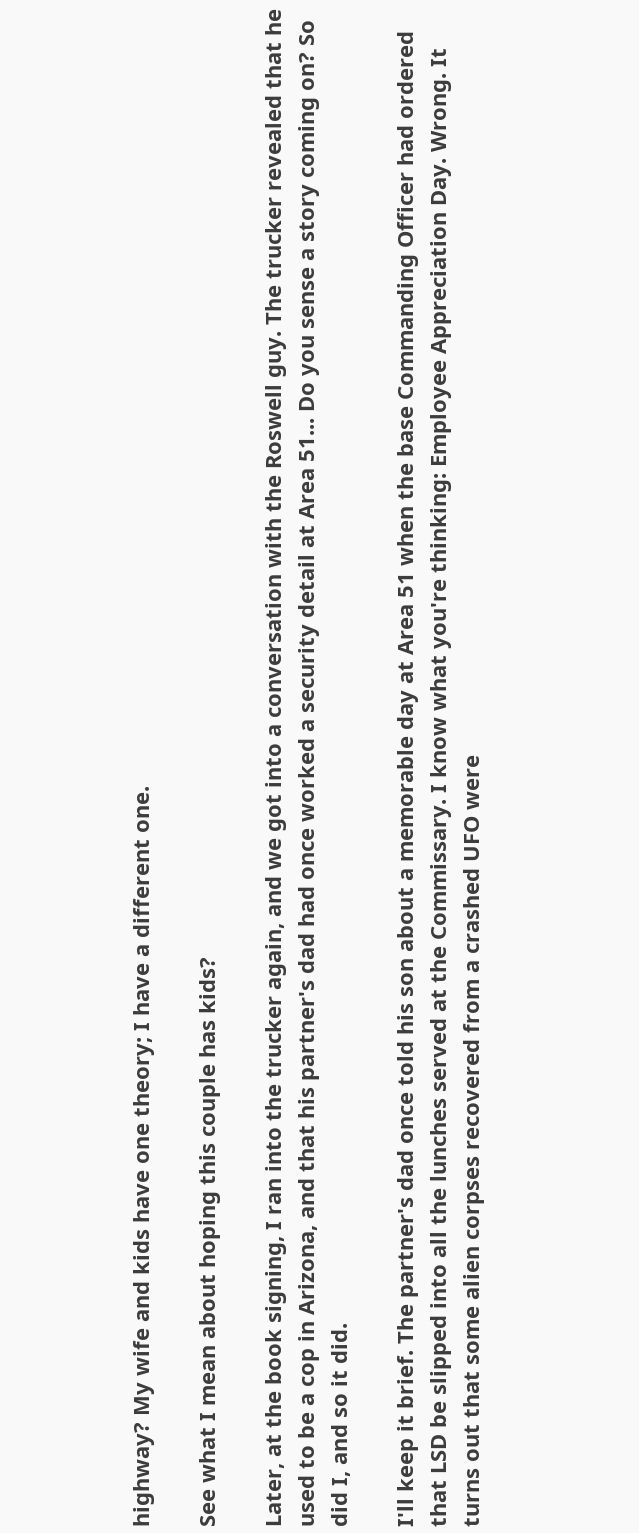highway? My wife and kids have one theory; I have a different one.

See what I mean about hoping this couple has kids?

Later, at the book signing, I ran into the trucker again, and we got into a conversation with the Roswell guy. The trucker revealed that he used to be a cop in Arizona, and that his partner's dad had once worked a security detail at Area 51... Do you sense a story coming on? So did I, and so it did.

I'll keep it brief. The partner's dad once told his son about a memorable day at Area 51 when the base Commanding Officer had ordered that LSD be slipped into all the lunches served at the Commissary. I know what you're thinking: Employee Appreciation Day. Wrong. It turns out that some alien corpses recovered from a crashed UFO were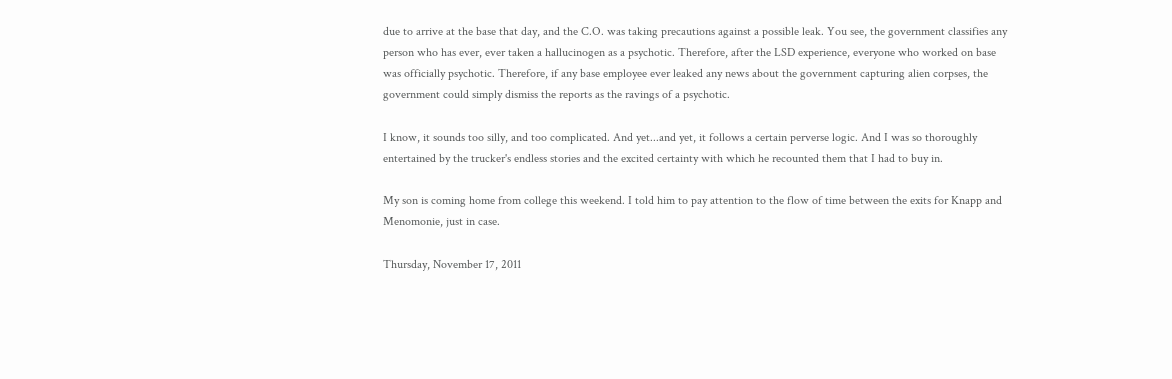due to arrive at the base that day, and the C.O. was taking precautions against a possible leak. You see, the government classifies any person who has ever, ever taken a hallucinogen as a psychotic. Therefore, after the LSD experience, everyone who worked on base was officially psychotic. Therefore, if any base employee ever leaked any news about the government capturing alien corpses, the government could simply dismiss the reports as the ravings of a psychotic.

I know, it sounds too silly, and too complicated. And yet...and yet, it follows a certain perverse logic. And I was so thoroughly entertained by the trucker's endless stories and the excited certainty with which he recounted them that I had to buy in.

My son is coming home from college this weekend. I told him to pay attention to the flow of time between the exits for Knapp and Menomonie, just in case.

Thursday, November 17, 2011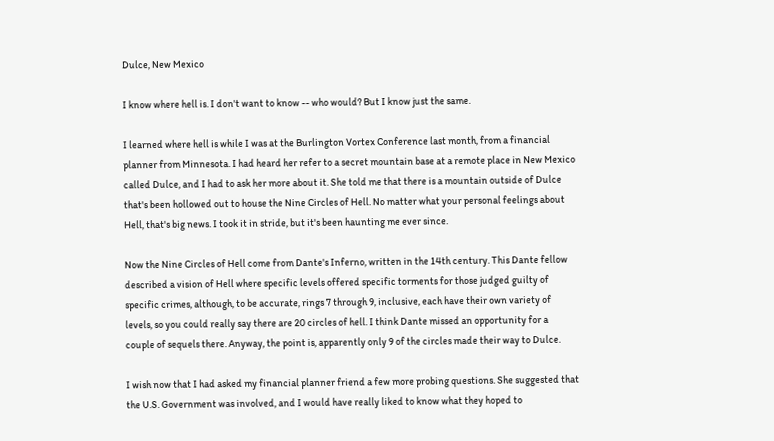Dulce, New Mexico

I know where hell is. I don't want to know -- who would? But I know just the same.

I learned where hell is while I was at the Burlington Vortex Conference last month, from a financial planner from Minnesota. I had heard her refer to a secret mountain base at a remote place in New Mexico called Dulce, and I had to ask her more about it. She told me that there is a mountain outside of Dulce that's been hollowed out to house the Nine Circles of Hell. No matter what your personal feelings about Hell, that's big news. I took it in stride, but it's been haunting me ever since.

Now the Nine Circles of Hell come from Dante's Inferno, written in the 14th century. This Dante fellow described a vision of Hell where specific levels offered specific torments for those judged guilty of specific crimes, although, to be accurate, rings 7 through 9, inclusive, each have their own variety of levels, so you could really say there are 20 circles of hell. I think Dante missed an opportunity for a couple of sequels there. Anyway, the point is, apparently only 9 of the circles made their way to Dulce.

I wish now that I had asked my financial planner friend a few more probing questions. She suggested that the U.S. Government was involved, and I would have really liked to know what they hoped to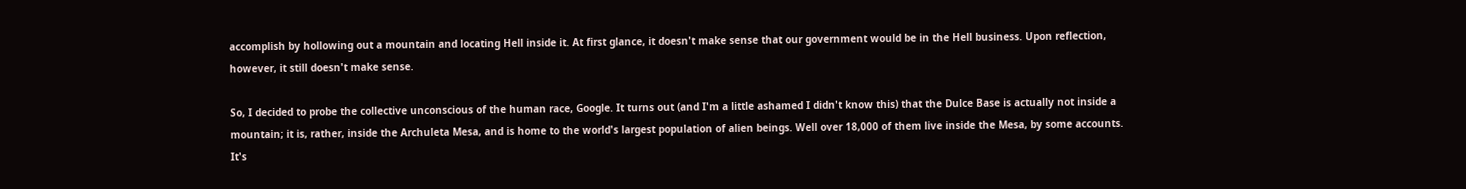accomplish by hollowing out a mountain and locating Hell inside it. At first glance, it doesn't make sense that our government would be in the Hell business. Upon reflection, however, it still doesn't make sense.

So, I decided to probe the collective unconscious of the human race, Google. It turns out (and I'm a little ashamed I didn't know this) that the Dulce Base is actually not inside a mountain; it is, rather, inside the Archuleta Mesa, and is home to the world's largest population of alien beings. Well over 18,000 of them live inside the Mesa, by some accounts. It's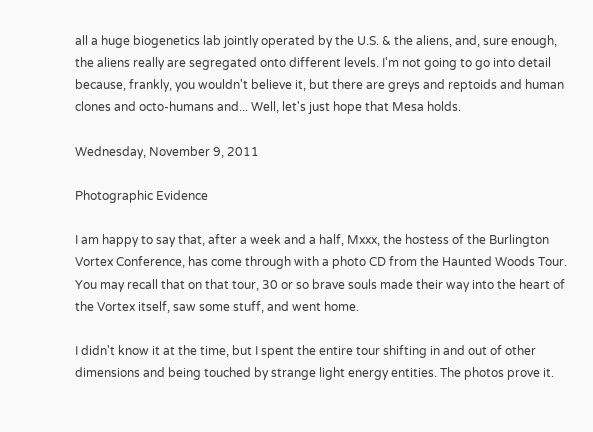all a huge biogenetics lab jointly operated by the U.S. & the aliens, and, sure enough, the aliens really are segregated onto different levels. I'm not going to go into detail because, frankly, you wouldn't believe it, but there are greys and reptoids and human clones and octo-humans and... Well, let's just hope that Mesa holds.

Wednesday, November 9, 2011

Photographic Evidence

I am happy to say that, after a week and a half, Mxxx, the hostess of the Burlington Vortex Conference, has come through with a photo CD from the Haunted Woods Tour. You may recall that on that tour, 30 or so brave souls made their way into the heart of the Vortex itself, saw some stuff, and went home.

I didn't know it at the time, but I spent the entire tour shifting in and out of other dimensions and being touched by strange light energy entities. The photos prove it.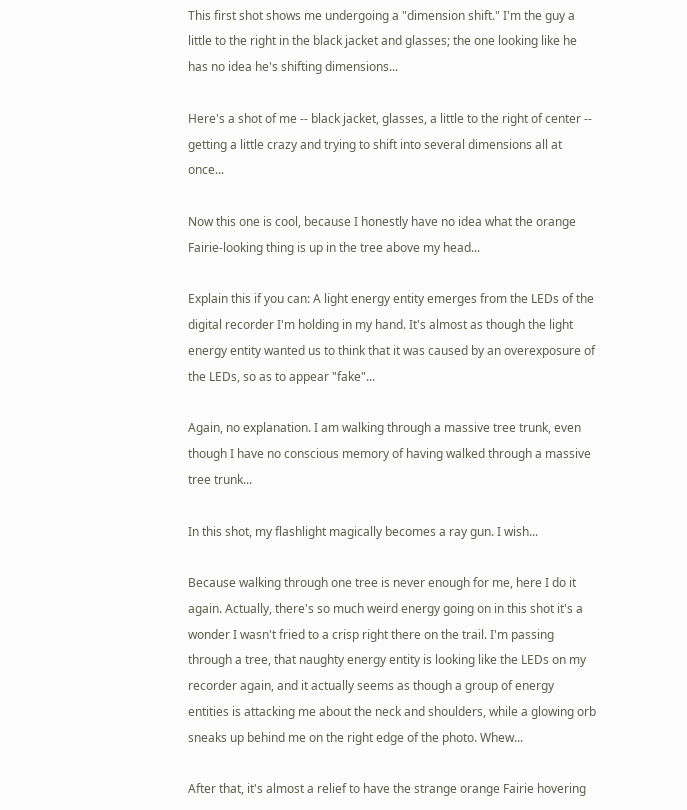This first shot shows me undergoing a "dimension shift." I'm the guy a little to the right in the black jacket and glasses; the one looking like he has no idea he's shifting dimensions...

Here's a shot of me -- black jacket, glasses, a little to the right of center -- getting a little crazy and trying to shift into several dimensions all at once...

Now this one is cool, because I honestly have no idea what the orange Fairie-looking thing is up in the tree above my head...

Explain this if you can: A light energy entity emerges from the LEDs of the digital recorder I'm holding in my hand. It's almost as though the light energy entity wanted us to think that it was caused by an overexposure of the LEDs, so as to appear "fake"...

Again, no explanation. I am walking through a massive tree trunk, even though I have no conscious memory of having walked through a massive tree trunk...

In this shot, my flashlight magically becomes a ray gun. I wish...

Because walking through one tree is never enough for me, here I do it again. Actually, there's so much weird energy going on in this shot it's a wonder I wasn't fried to a crisp right there on the trail. I'm passing through a tree, that naughty energy entity is looking like the LEDs on my recorder again, and it actually seems as though a group of energy entities is attacking me about the neck and shoulders, while a glowing orb sneaks up behind me on the right edge of the photo. Whew...

After that, it's almost a relief to have the strange orange Fairie hovering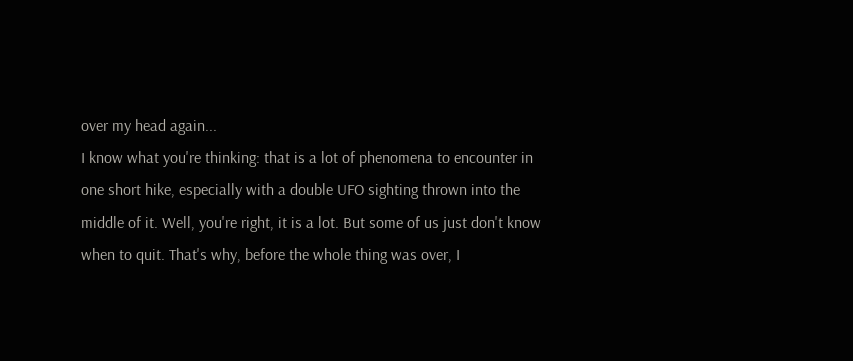over my head again...
I know what you're thinking: that is a lot of phenomena to encounter in one short hike, especially with a double UFO sighting thrown into the middle of it. Well, you're right, it is a lot. But some of us just don't know when to quit. That's why, before the whole thing was over, I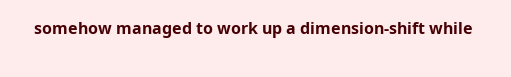somehow managed to work up a dimension-shift while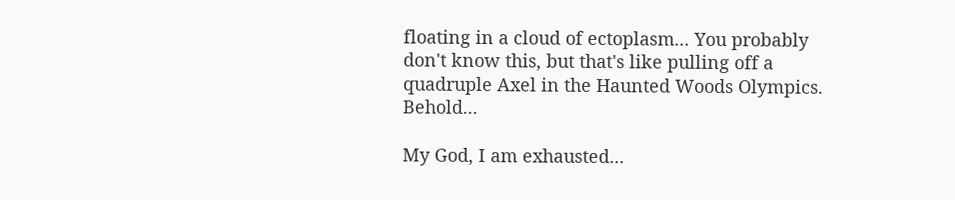floating in a cloud of ectoplasm... You probably don't know this, but that's like pulling off a quadruple Axel in the Haunted Woods Olympics. Behold...

My God, I am exhausted...